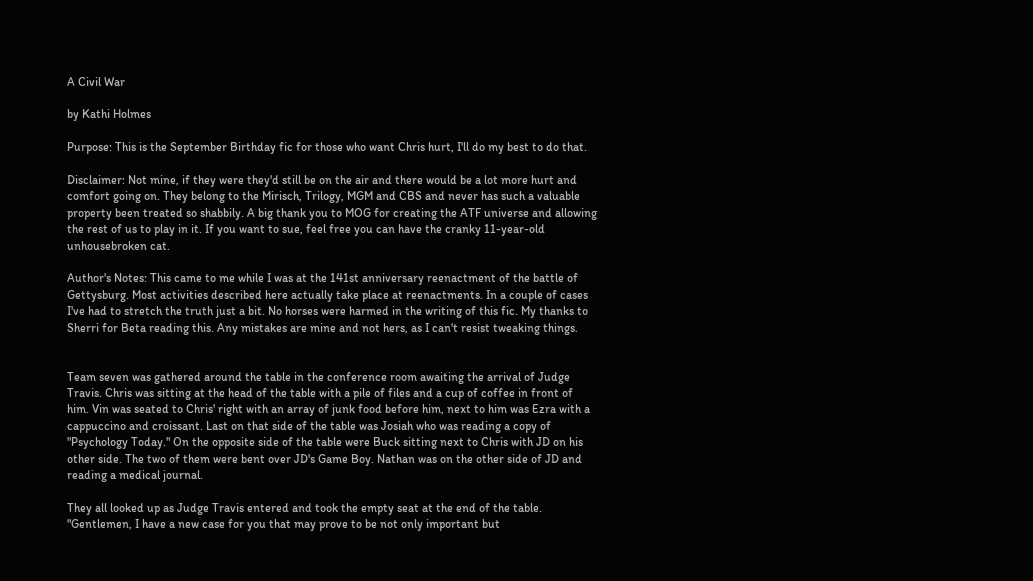A Civil War

by Kathi Holmes

Purpose: This is the September Birthday fic for those who want Chris hurt, I'll do my best to do that.

Disclaimer: Not mine, if they were they'd still be on the air and there would be a lot more hurt and comfort going on. They belong to the Mirisch, Trilogy, MGM and CBS and never has such a valuable property been treated so shabbily. A big thank you to MOG for creating the ATF universe and allowing the rest of us to play in it. If you want to sue, feel free you can have the cranky 11-year-old unhousebroken cat.

Author's Notes: This came to me while I was at the 141st anniversary reenactment of the battle of Gettysburg. Most activities described here actually take place at reenactments. In a couple of cases I've had to stretch the truth just a bit. No horses were harmed in the writing of this fic. My thanks to Sherri for Beta reading this. Any mistakes are mine and not hers, as I can't resist tweaking things.


Team seven was gathered around the table in the conference room awaiting the arrival of Judge Travis. Chris was sitting at the head of the table with a pile of files and a cup of coffee in front of him. Vin was seated to Chris' right with an array of junk food before him, next to him was Ezra with a cappuccino and croissant. Last on that side of the table was Josiah who was reading a copy of "Psychology Today." On the opposite side of the table were Buck sitting next to Chris with JD on his other side. The two of them were bent over JD's Game Boy. Nathan was on the other side of JD and reading a medical journal.

They all looked up as Judge Travis entered and took the empty seat at the end of the table. "Gentlemen, I have a new case for you that may prove to be not only important but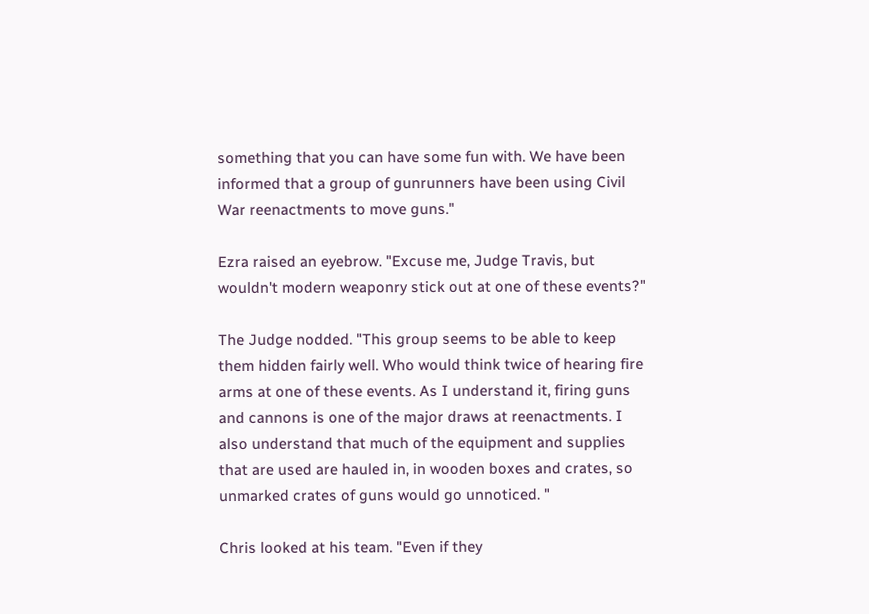something that you can have some fun with. We have been informed that a group of gunrunners have been using Civil War reenactments to move guns."

Ezra raised an eyebrow. "Excuse me, Judge Travis, but wouldn't modern weaponry stick out at one of these events?"

The Judge nodded. "This group seems to be able to keep them hidden fairly well. Who would think twice of hearing fire arms at one of these events. As I understand it, firing guns and cannons is one of the major draws at reenactments. I also understand that much of the equipment and supplies that are used are hauled in, in wooden boxes and crates, so unmarked crates of guns would go unnoticed. "

Chris looked at his team. "Even if they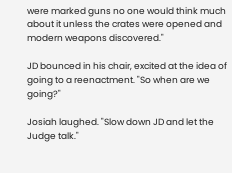were marked guns no one would think much about it unless the crates were opened and modern weapons discovered."

JD bounced in his chair, excited at the idea of going to a reenactment. "So when are we going?"

Josiah laughed. "Slow down JD and let the Judge talk."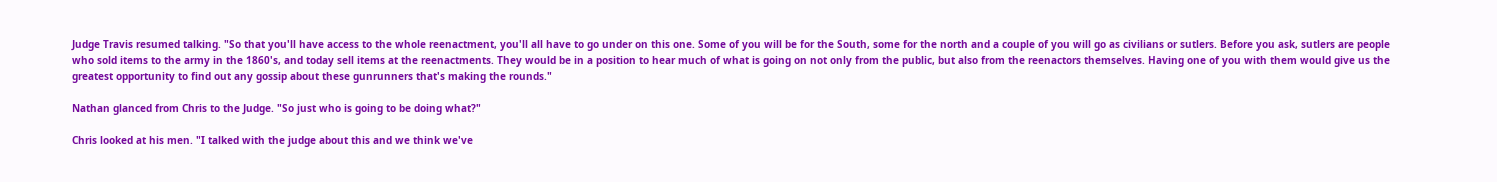Judge Travis resumed talking. "So that you'll have access to the whole reenactment, you'll all have to go under on this one. Some of you will be for the South, some for the north and a couple of you will go as civilians or sutlers. Before you ask, sutlers are people who sold items to the army in the 1860's, and today sell items at the reenactments. They would be in a position to hear much of what is going on not only from the public, but also from the reenactors themselves. Having one of you with them would give us the greatest opportunity to find out any gossip about these gunrunners that's making the rounds."

Nathan glanced from Chris to the Judge. "So just who is going to be doing what?"

Chris looked at his men. "I talked with the judge about this and we think we've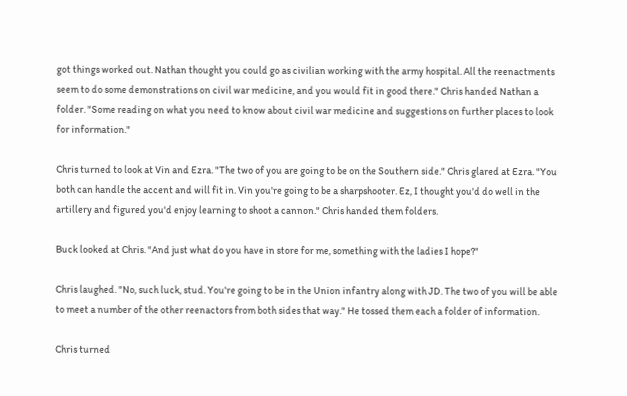got things worked out. Nathan thought you could go as civilian working with the army hospital. All the reenactments seem to do some demonstrations on civil war medicine, and you would fit in good there." Chris handed Nathan a folder. "Some reading on what you need to know about civil war medicine and suggestions on further places to look for information."

Chris turned to look at Vin and Ezra. "The two of you are going to be on the Southern side." Chris glared at Ezra. "You both can handle the accent and will fit in. Vin you're going to be a sharpshooter. Ez, I thought you'd do well in the artillery and figured you'd enjoy learning to shoot a cannon." Chris handed them folders.

Buck looked at Chris. "And just what do you have in store for me, something with the ladies I hope?"

Chris laughed. "No, such luck, stud. You're going to be in the Union infantry along with JD. The two of you will be able to meet a number of the other reenactors from both sides that way." He tossed them each a folder of information.

Chris turned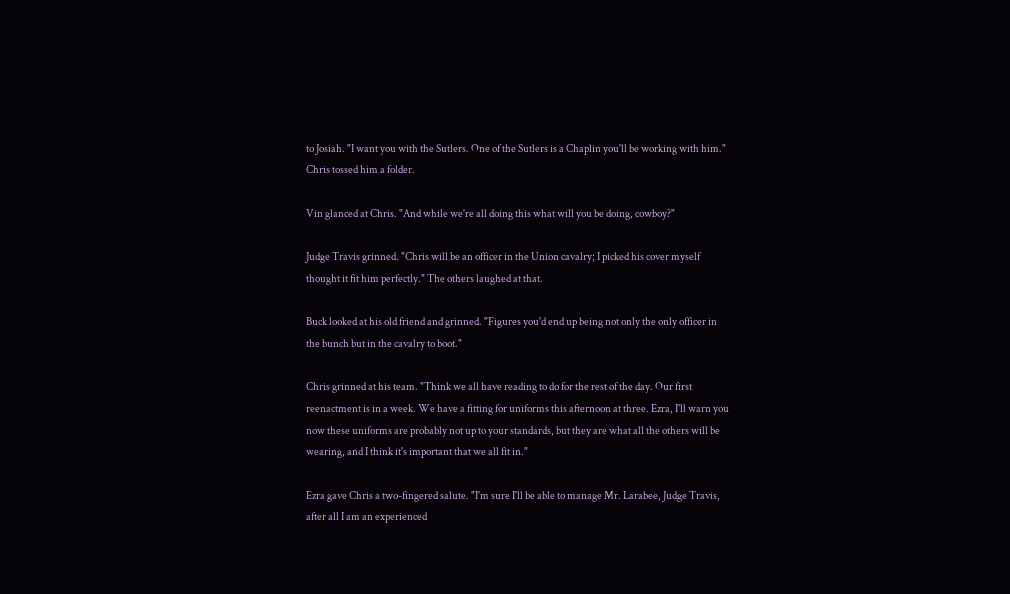to Josiah. "I want you with the Sutlers. One of the Sutlers is a Chaplin you'll be working with him." Chris tossed him a folder.

Vin glanced at Chris. "And while we're all doing this what will you be doing, cowboy?"

Judge Travis grinned. "Chris will be an officer in the Union cavalry; I picked his cover myself thought it fit him perfectly." The others laughed at that.

Buck looked at his old friend and grinned. "Figures you'd end up being not only the only officer in the bunch but in the cavalry to boot."

Chris grinned at his team. "Think we all have reading to do for the rest of the day. Our first reenactment is in a week. We have a fitting for uniforms this afternoon at three. Ezra, I'll warn you now these uniforms are probably not up to your standards, but they are what all the others will be wearing, and I think it's important that we all fit in."

Ezra gave Chris a two-fingered salute. "I'm sure I'll be able to manage Mr. Larabee, Judge Travis, after all I am an experienced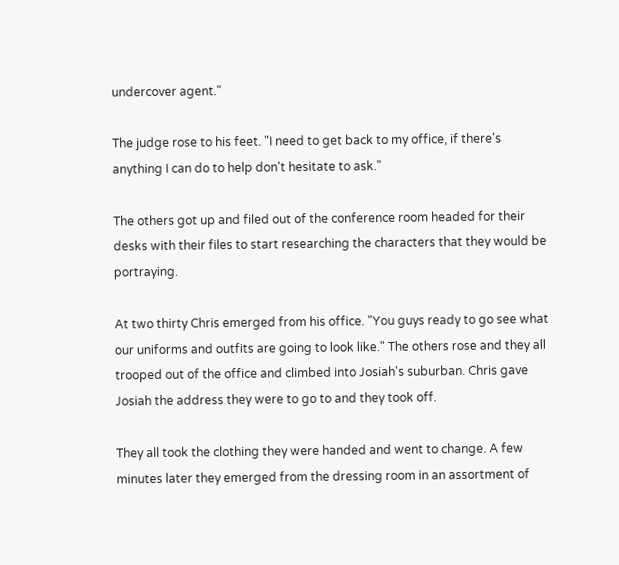undercover agent."

The judge rose to his feet. "I need to get back to my office, if there's anything I can do to help don't hesitate to ask."

The others got up and filed out of the conference room headed for their desks with their files to start researching the characters that they would be portraying.

At two thirty Chris emerged from his office. "You guys ready to go see what our uniforms and outfits are going to look like." The others rose and they all trooped out of the office and climbed into Josiah's suburban. Chris gave Josiah the address they were to go to and they took off.

They all took the clothing they were handed and went to change. A few minutes later they emerged from the dressing room in an assortment of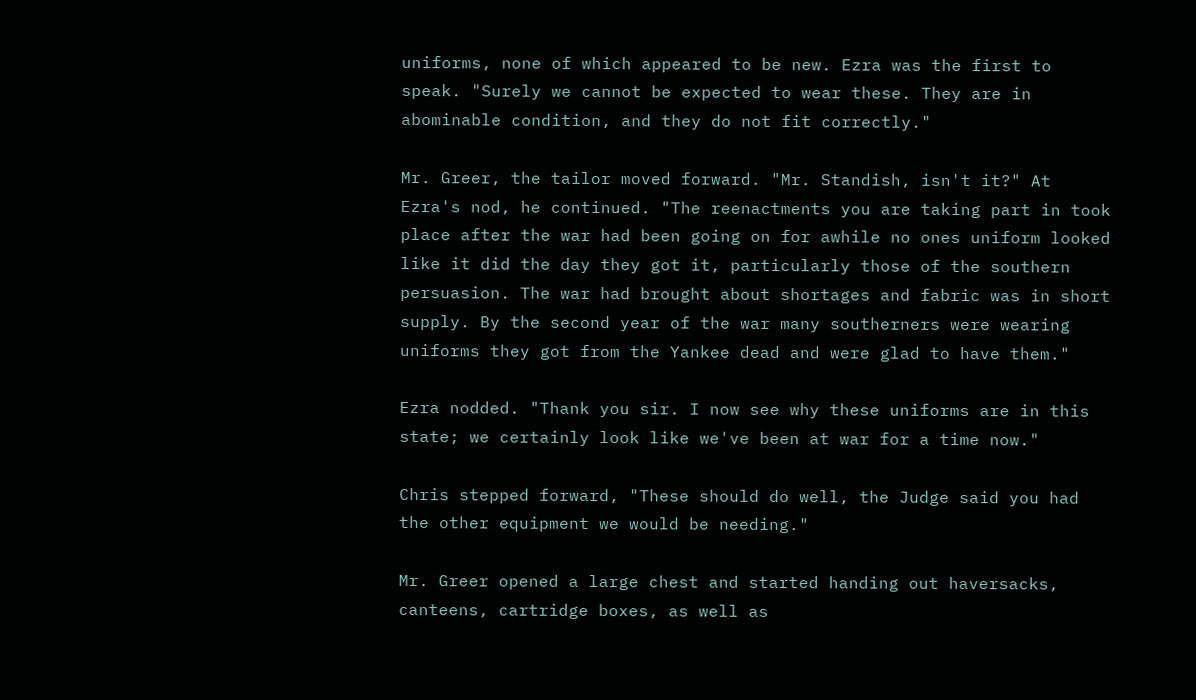uniforms, none of which appeared to be new. Ezra was the first to speak. "Surely we cannot be expected to wear these. They are in abominable condition, and they do not fit correctly."

Mr. Greer, the tailor moved forward. "Mr. Standish, isn't it?" At Ezra's nod, he continued. "The reenactments you are taking part in took place after the war had been going on for awhile no ones uniform looked like it did the day they got it, particularly those of the southern persuasion. The war had brought about shortages and fabric was in short supply. By the second year of the war many southerners were wearing uniforms they got from the Yankee dead and were glad to have them."

Ezra nodded. "Thank you sir. I now see why these uniforms are in this state; we certainly look like we've been at war for a time now."

Chris stepped forward, "These should do well, the Judge said you had the other equipment we would be needing."

Mr. Greer opened a large chest and started handing out haversacks, canteens, cartridge boxes, as well as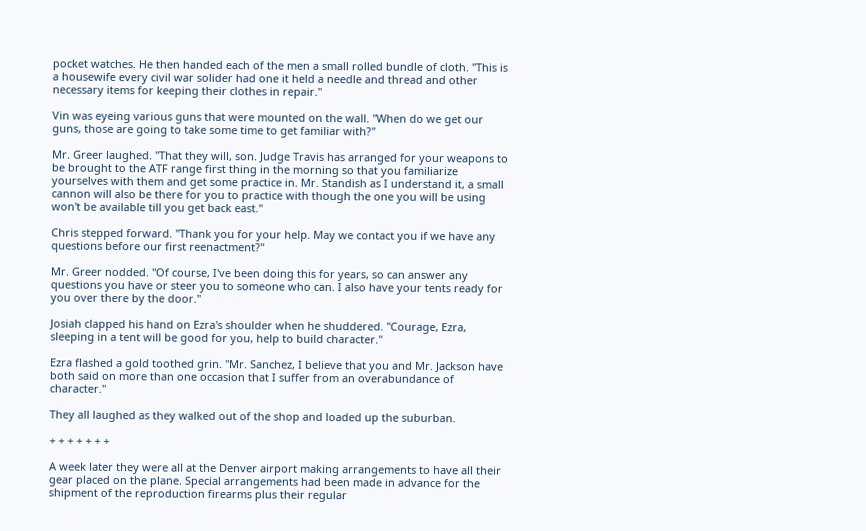pocket watches. He then handed each of the men a small rolled bundle of cloth. "This is a housewife every civil war solider had one it held a needle and thread and other necessary items for keeping their clothes in repair."

Vin was eyeing various guns that were mounted on the wall. "When do we get our guns, those are going to take some time to get familiar with?"

Mr. Greer laughed. "That they will, son. Judge Travis has arranged for your weapons to be brought to the ATF range first thing in the morning so that you familiarize yourselves with them and get some practice in. Mr. Standish as I understand it, a small cannon will also be there for you to practice with though the one you will be using won't be available till you get back east."

Chris stepped forward. "Thank you for your help. May we contact you if we have any questions before our first reenactment?"

Mr. Greer nodded. "Of course, I've been doing this for years, so can answer any questions you have or steer you to someone who can. I also have your tents ready for you over there by the door."

Josiah clapped his hand on Ezra's shoulder when he shuddered. "Courage, Ezra, sleeping in a tent will be good for you, help to build character."

Ezra flashed a gold toothed grin. "Mr. Sanchez, I believe that you and Mr. Jackson have both said on more than one occasion that I suffer from an overabundance of character."

They all laughed as they walked out of the shop and loaded up the suburban.

+ + + + + + +

A week later they were all at the Denver airport making arrangements to have all their gear placed on the plane. Special arrangements had been made in advance for the shipment of the reproduction firearms plus their regular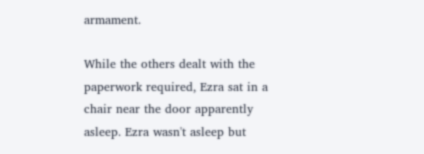armament.

While the others dealt with the paperwork required, Ezra sat in a chair near the door apparently asleep. Ezra wasn't asleep but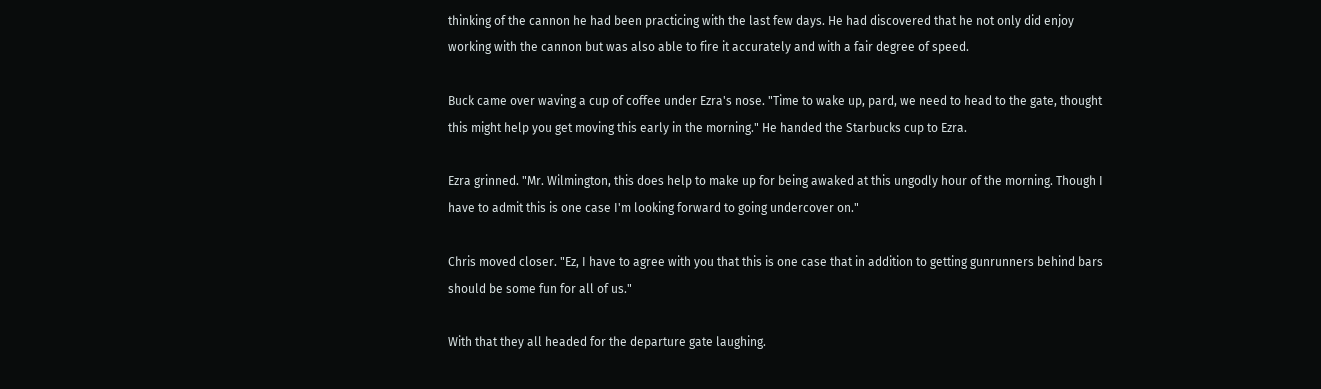thinking of the cannon he had been practicing with the last few days. He had discovered that he not only did enjoy working with the cannon but was also able to fire it accurately and with a fair degree of speed.

Buck came over waving a cup of coffee under Ezra's nose. "Time to wake up, pard, we need to head to the gate, thought this might help you get moving this early in the morning." He handed the Starbucks cup to Ezra.

Ezra grinned. "Mr. Wilmington, this does help to make up for being awaked at this ungodly hour of the morning. Though I have to admit this is one case I'm looking forward to going undercover on."

Chris moved closer. "Ez, I have to agree with you that this is one case that in addition to getting gunrunners behind bars should be some fun for all of us."

With that they all headed for the departure gate laughing.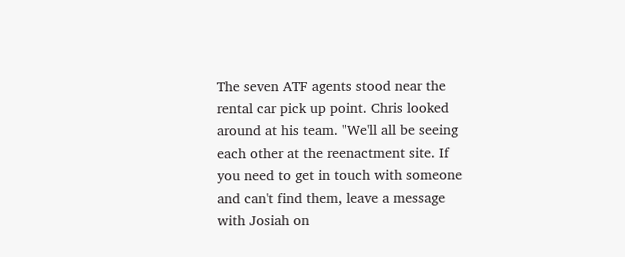The seven ATF agents stood near the rental car pick up point. Chris looked around at his team. "We'll all be seeing each other at the reenactment site. If you need to get in touch with someone and can't find them, leave a message with Josiah on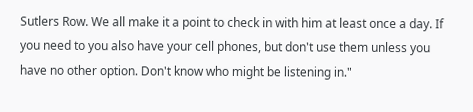Sutlers Row. We all make it a point to check in with him at least once a day. If you need to you also have your cell phones, but don't use them unless you have no other option. Don't know who might be listening in."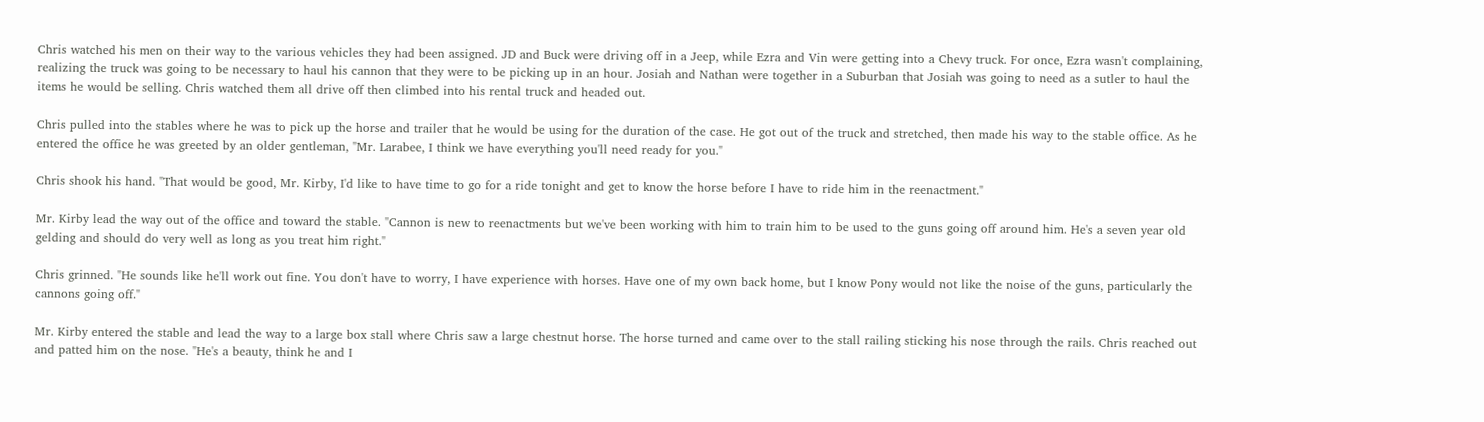Chris watched his men on their way to the various vehicles they had been assigned. JD and Buck were driving off in a Jeep, while Ezra and Vin were getting into a Chevy truck. For once, Ezra wasn't complaining, realizing the truck was going to be necessary to haul his cannon that they were to be picking up in an hour. Josiah and Nathan were together in a Suburban that Josiah was going to need as a sutler to haul the items he would be selling. Chris watched them all drive off then climbed into his rental truck and headed out.

Chris pulled into the stables where he was to pick up the horse and trailer that he would be using for the duration of the case. He got out of the truck and stretched, then made his way to the stable office. As he entered the office he was greeted by an older gentleman, "Mr. Larabee, I think we have everything you'll need ready for you."

Chris shook his hand. "That would be good, Mr. Kirby, I'd like to have time to go for a ride tonight and get to know the horse before I have to ride him in the reenactment."

Mr. Kirby lead the way out of the office and toward the stable. "Cannon is new to reenactments but we've been working with him to train him to be used to the guns going off around him. He's a seven year old gelding and should do very well as long as you treat him right."

Chris grinned. "He sounds like he'll work out fine. You don't have to worry, I have experience with horses. Have one of my own back home, but I know Pony would not like the noise of the guns, particularly the cannons going off."

Mr. Kirby entered the stable and lead the way to a large box stall where Chris saw a large chestnut horse. The horse turned and came over to the stall railing sticking his nose through the rails. Chris reached out and patted him on the nose. "He's a beauty, think he and I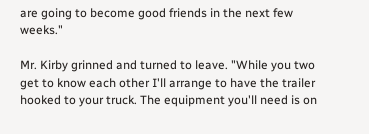are going to become good friends in the next few weeks."

Mr. Kirby grinned and turned to leave. "While you two get to know each other I'll arrange to have the trailer hooked to your truck. The equipment you'll need is on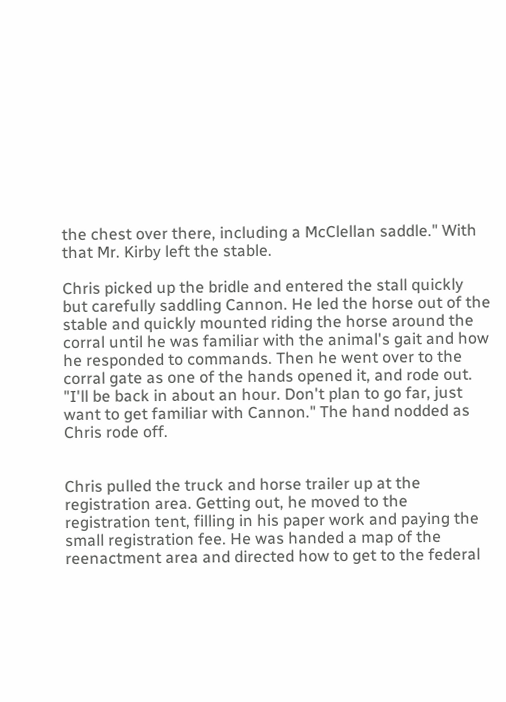the chest over there, including a McClellan saddle." With that Mr. Kirby left the stable.

Chris picked up the bridle and entered the stall quickly but carefully saddling Cannon. He led the horse out of the stable and quickly mounted riding the horse around the corral until he was familiar with the animal's gait and how he responded to commands. Then he went over to the corral gate as one of the hands opened it, and rode out. "I'll be back in about an hour. Don't plan to go far, just want to get familiar with Cannon." The hand nodded as Chris rode off.


Chris pulled the truck and horse trailer up at the registration area. Getting out, he moved to the registration tent, filling in his paper work and paying the small registration fee. He was handed a map of the reenactment area and directed how to get to the federal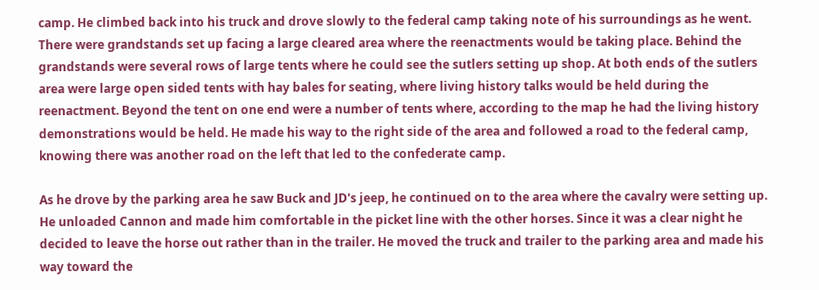camp. He climbed back into his truck and drove slowly to the federal camp taking note of his surroundings as he went. There were grandstands set up facing a large cleared area where the reenactments would be taking place. Behind the grandstands were several rows of large tents where he could see the sutlers setting up shop. At both ends of the sutlers area were large open sided tents with hay bales for seating, where living history talks would be held during the reenactment. Beyond the tent on one end were a number of tents where, according to the map he had the living history demonstrations would be held. He made his way to the right side of the area and followed a road to the federal camp, knowing there was another road on the left that led to the confederate camp.

As he drove by the parking area he saw Buck and JD's jeep, he continued on to the area where the cavalry were setting up. He unloaded Cannon and made him comfortable in the picket line with the other horses. Since it was a clear night he decided to leave the horse out rather than in the trailer. He moved the truck and trailer to the parking area and made his way toward the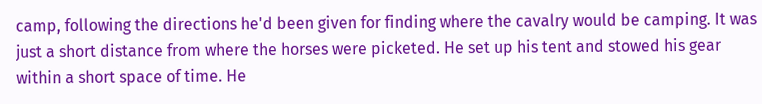camp, following the directions he'd been given for finding where the cavalry would be camping. It was just a short distance from where the horses were picketed. He set up his tent and stowed his gear within a short space of time. He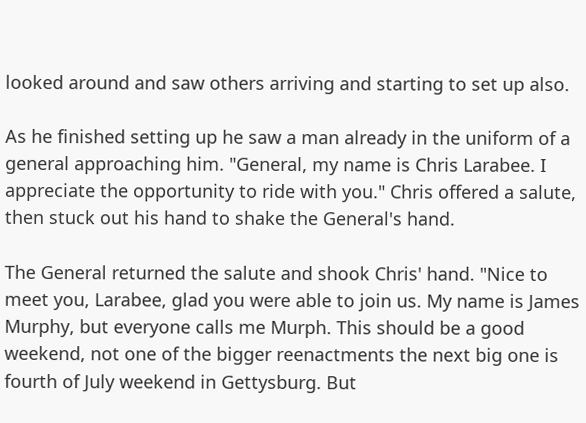looked around and saw others arriving and starting to set up also.

As he finished setting up he saw a man already in the uniform of a general approaching him. "General, my name is Chris Larabee. I appreciate the opportunity to ride with you." Chris offered a salute, then stuck out his hand to shake the General's hand.

The General returned the salute and shook Chris' hand. "Nice to meet you, Larabee, glad you were able to join us. My name is James Murphy, but everyone calls me Murph. This should be a good weekend, not one of the bigger reenactments the next big one is fourth of July weekend in Gettysburg. But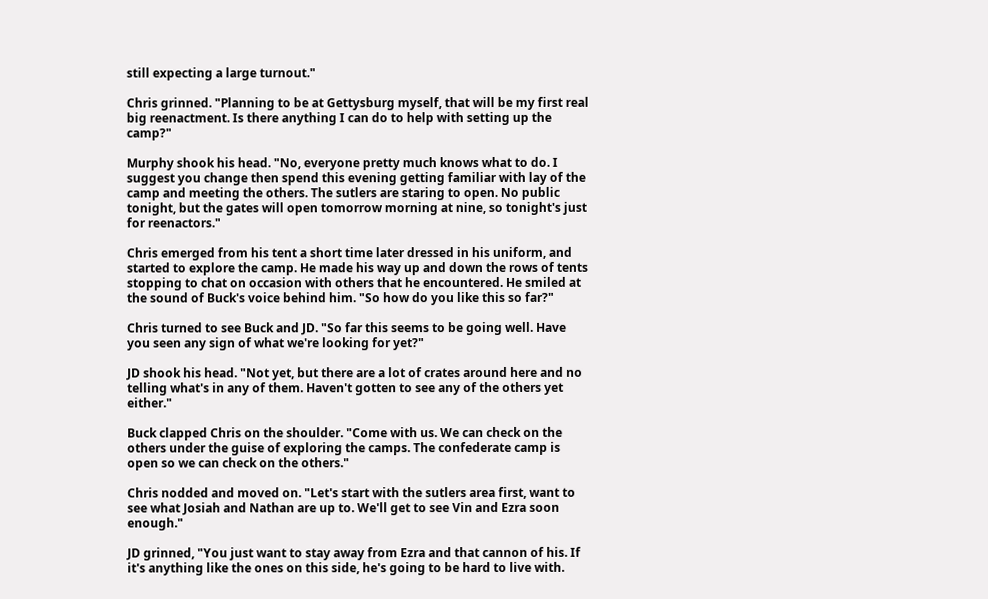still expecting a large turnout."

Chris grinned. "Planning to be at Gettysburg myself, that will be my first real big reenactment. Is there anything I can do to help with setting up the camp?"

Murphy shook his head. "No, everyone pretty much knows what to do. I suggest you change then spend this evening getting familiar with lay of the camp and meeting the others. The sutlers are staring to open. No public tonight, but the gates will open tomorrow morning at nine, so tonight's just for reenactors."

Chris emerged from his tent a short time later dressed in his uniform, and started to explore the camp. He made his way up and down the rows of tents stopping to chat on occasion with others that he encountered. He smiled at the sound of Buck's voice behind him. "So how do you like this so far?"

Chris turned to see Buck and JD. "So far this seems to be going well. Have you seen any sign of what we're looking for yet?"

JD shook his head. "Not yet, but there are a lot of crates around here and no telling what's in any of them. Haven't gotten to see any of the others yet either."

Buck clapped Chris on the shoulder. "Come with us. We can check on the others under the guise of exploring the camps. The confederate camp is open so we can check on the others."

Chris nodded and moved on. "Let's start with the sutlers area first, want to see what Josiah and Nathan are up to. We'll get to see Vin and Ezra soon enough."

JD grinned, "You just want to stay away from Ezra and that cannon of his. If it's anything like the ones on this side, he's going to be hard to live with.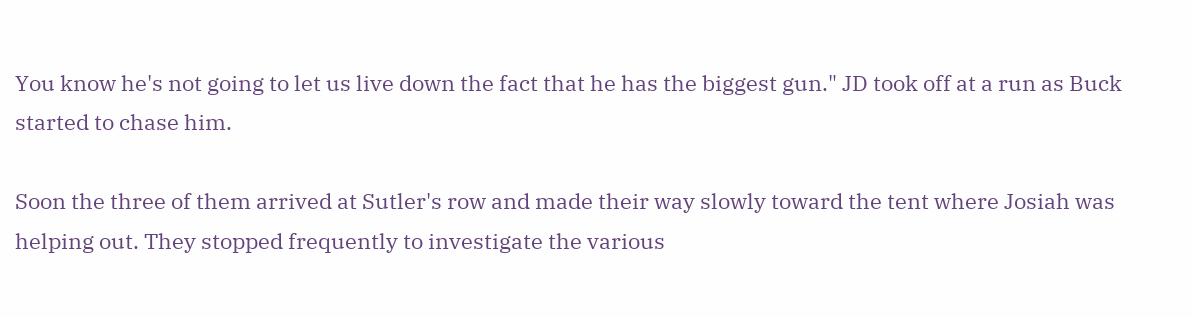You know he's not going to let us live down the fact that he has the biggest gun." JD took off at a run as Buck started to chase him.

Soon the three of them arrived at Sutler's row and made their way slowly toward the tent where Josiah was helping out. They stopped frequently to investigate the various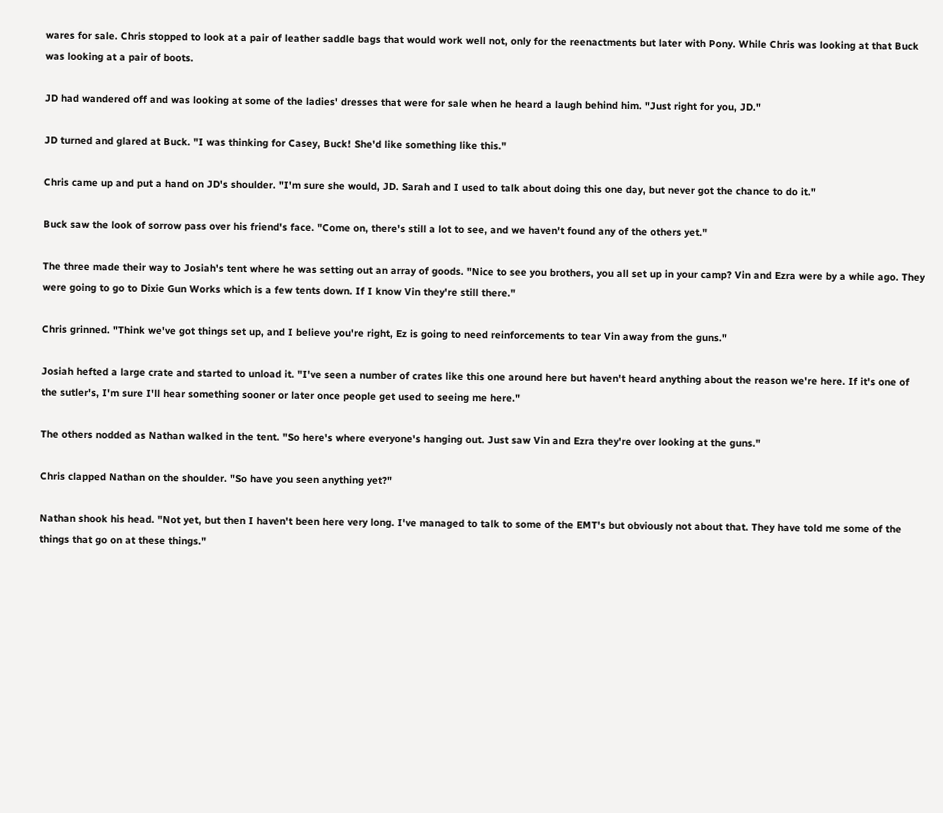wares for sale. Chris stopped to look at a pair of leather saddle bags that would work well not, only for the reenactments but later with Pony. While Chris was looking at that Buck was looking at a pair of boots.

JD had wandered off and was looking at some of the ladies' dresses that were for sale when he heard a laugh behind him. "Just right for you, JD."

JD turned and glared at Buck. "I was thinking for Casey, Buck! She'd like something like this."

Chris came up and put a hand on JD's shoulder. "I'm sure she would, JD. Sarah and I used to talk about doing this one day, but never got the chance to do it."

Buck saw the look of sorrow pass over his friend's face. "Come on, there's still a lot to see, and we haven't found any of the others yet."

The three made their way to Josiah's tent where he was setting out an array of goods. "Nice to see you brothers, you all set up in your camp? Vin and Ezra were by a while ago. They were going to go to Dixie Gun Works which is a few tents down. If I know Vin they're still there."

Chris grinned. "Think we've got things set up, and I believe you're right, Ez is going to need reinforcements to tear Vin away from the guns."

Josiah hefted a large crate and started to unload it. "I've seen a number of crates like this one around here but haven't heard anything about the reason we're here. If it's one of the sutler's, I'm sure I'll hear something sooner or later once people get used to seeing me here."

The others nodded as Nathan walked in the tent. "So here's where everyone's hanging out. Just saw Vin and Ezra they're over looking at the guns."

Chris clapped Nathan on the shoulder. "So have you seen anything yet?"

Nathan shook his head. "Not yet, but then I haven't been here very long. I've managed to talk to some of the EMT's but obviously not about that. They have told me some of the things that go on at these things."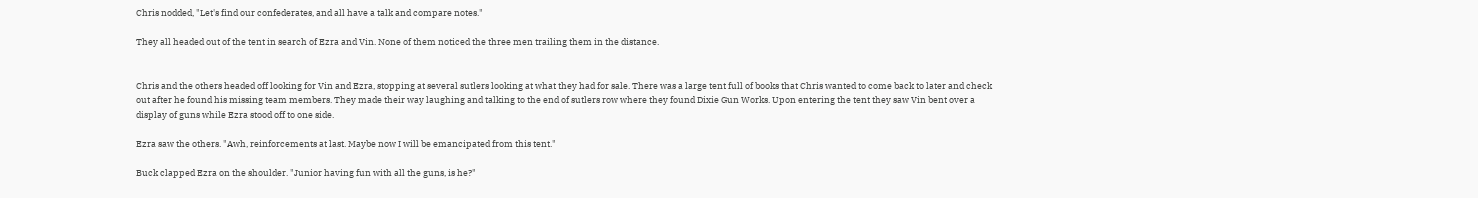Chris nodded, "Let's find our confederates, and all have a talk and compare notes."

They all headed out of the tent in search of Ezra and Vin. None of them noticed the three men trailing them in the distance.


Chris and the others headed off looking for Vin and Ezra, stopping at several sutlers looking at what they had for sale. There was a large tent full of books that Chris wanted to come back to later and check out after he found his missing team members. They made their way laughing and talking to the end of sutlers row where they found Dixie Gun Works. Upon entering the tent they saw Vin bent over a display of guns while Ezra stood off to one side.

Ezra saw the others. "Awh, reinforcements at last. Maybe now I will be emancipated from this tent."

Buck clapped Ezra on the shoulder. "Junior having fun with all the guns, is he?"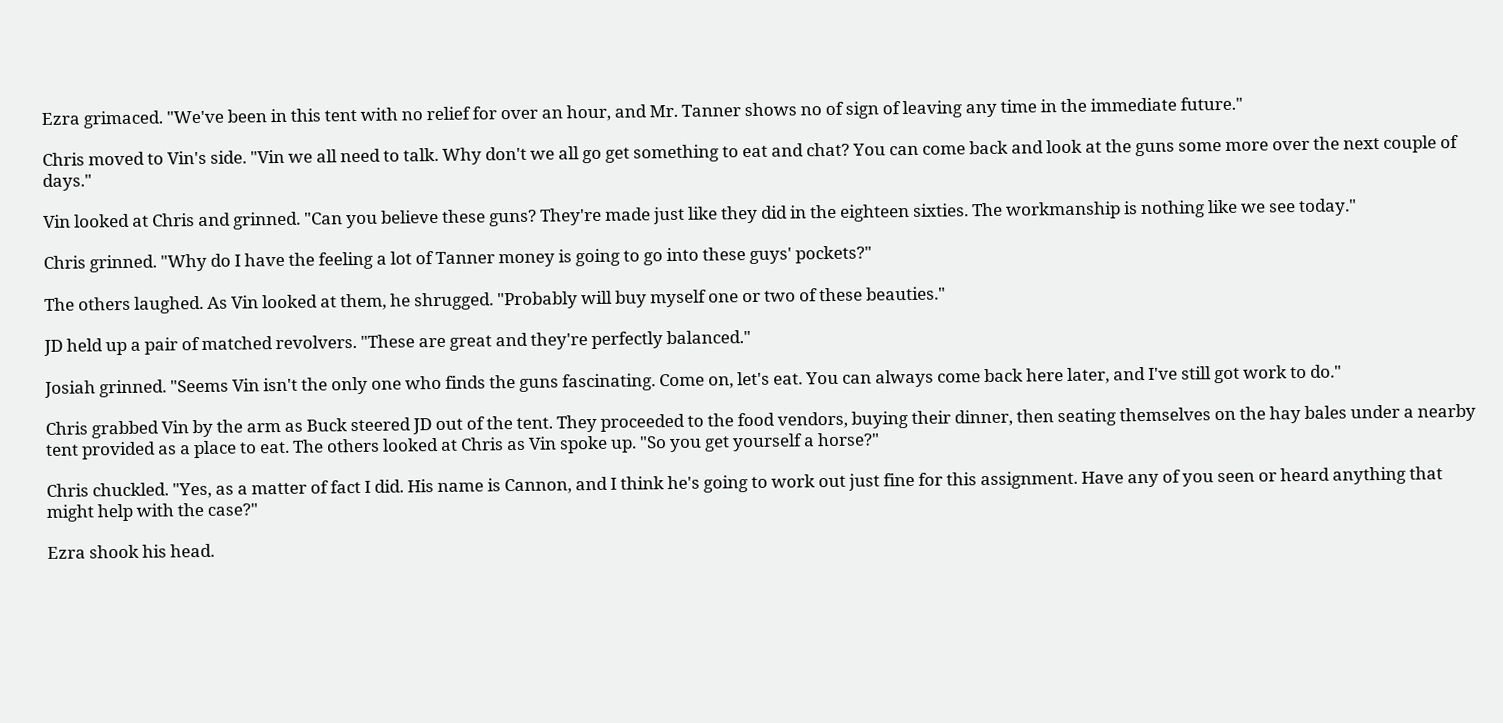Ezra grimaced. "We've been in this tent with no relief for over an hour, and Mr. Tanner shows no of sign of leaving any time in the immediate future."

Chris moved to Vin's side. "Vin we all need to talk. Why don't we all go get something to eat and chat? You can come back and look at the guns some more over the next couple of days."

Vin looked at Chris and grinned. "Can you believe these guns? They're made just like they did in the eighteen sixties. The workmanship is nothing like we see today."

Chris grinned. "Why do I have the feeling a lot of Tanner money is going to go into these guys' pockets?"

The others laughed. As Vin looked at them, he shrugged. "Probably will buy myself one or two of these beauties."

JD held up a pair of matched revolvers. "These are great and they're perfectly balanced."

Josiah grinned. "Seems Vin isn't the only one who finds the guns fascinating. Come on, let's eat. You can always come back here later, and I've still got work to do."

Chris grabbed Vin by the arm as Buck steered JD out of the tent. They proceeded to the food vendors, buying their dinner, then seating themselves on the hay bales under a nearby tent provided as a place to eat. The others looked at Chris as Vin spoke up. "So you get yourself a horse?"

Chris chuckled. "Yes, as a matter of fact I did. His name is Cannon, and I think he's going to work out just fine for this assignment. Have any of you seen or heard anything that might help with the case?"

Ezra shook his head.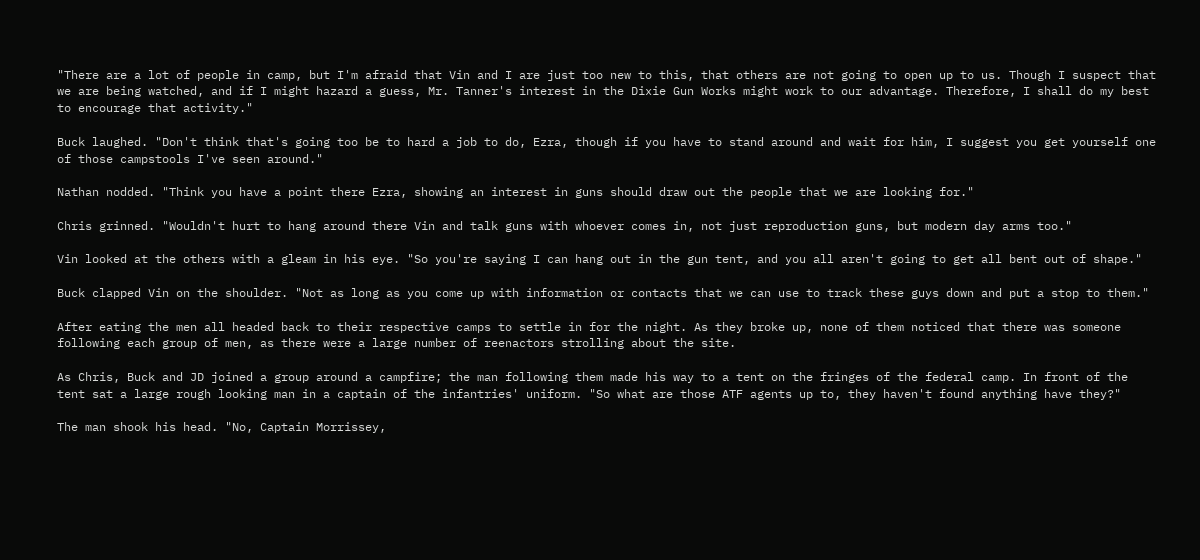"There are a lot of people in camp, but I'm afraid that Vin and I are just too new to this, that others are not going to open up to us. Though I suspect that we are being watched, and if I might hazard a guess, Mr. Tanner's interest in the Dixie Gun Works might work to our advantage. Therefore, I shall do my best to encourage that activity."

Buck laughed. "Don't think that's going too be to hard a job to do, Ezra, though if you have to stand around and wait for him, I suggest you get yourself one of those campstools I've seen around."

Nathan nodded. "Think you have a point there Ezra, showing an interest in guns should draw out the people that we are looking for."

Chris grinned. "Wouldn't hurt to hang around there Vin and talk guns with whoever comes in, not just reproduction guns, but modern day arms too."

Vin looked at the others with a gleam in his eye. "So you're saying I can hang out in the gun tent, and you all aren't going to get all bent out of shape."

Buck clapped Vin on the shoulder. "Not as long as you come up with information or contacts that we can use to track these guys down and put a stop to them."

After eating the men all headed back to their respective camps to settle in for the night. As they broke up, none of them noticed that there was someone following each group of men, as there were a large number of reenactors strolling about the site.

As Chris, Buck and JD joined a group around a campfire; the man following them made his way to a tent on the fringes of the federal camp. In front of the tent sat a large rough looking man in a captain of the infantries' uniform. "So what are those ATF agents up to, they haven't found anything have they?"

The man shook his head. "No, Captain Morrissey,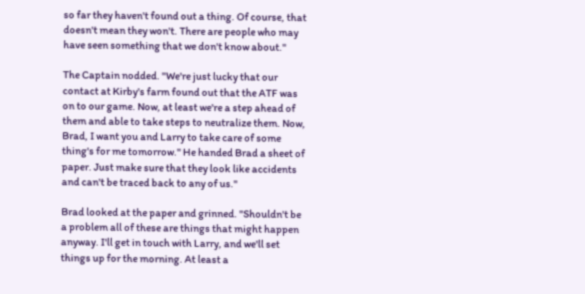so far they haven't found out a thing. Of course, that doesn't mean they won't. There are people who may have seen something that we don't know about."

The Captain nodded. "We're just lucky that our contact at Kirby's farm found out that the ATF was on to our game. Now, at least we're a step ahead of them and able to take steps to neutralize them. Now, Brad, I want you and Larry to take care of some thing's for me tomorrow." He handed Brad a sheet of paper. Just make sure that they look like accidents and can't be traced back to any of us."

Brad looked at the paper and grinned. "Shouldn't be a problem all of these are things that might happen anyway. I'll get in touch with Larry, and we'll set things up for the morning. At least a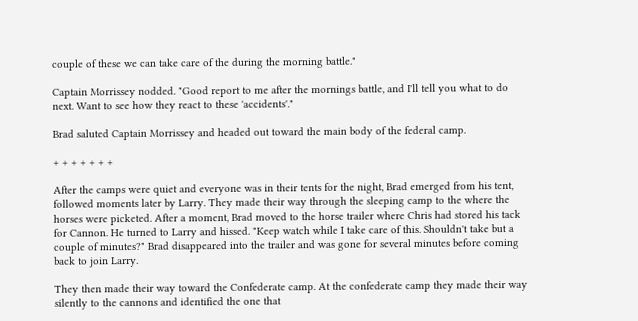couple of these we can take care of the during the morning battle."

Captain Morrissey nodded. "Good report to me after the mornings battle, and I'll tell you what to do next. Want to see how they react to these 'accidents'."

Brad saluted Captain Morrissey and headed out toward the main body of the federal camp.

+ + + + + + +

After the camps were quiet and everyone was in their tents for the night, Brad emerged from his tent, followed moments later by Larry. They made their way through the sleeping camp to the where the horses were picketed. After a moment, Brad moved to the horse trailer where Chris had stored his tack for Cannon. He turned to Larry and hissed. "Keep watch while I take care of this. Shouldn't take but a couple of minutes?" Brad disappeared into the trailer and was gone for several minutes before coming back to join Larry.

They then made their way toward the Confederate camp. At the confederate camp they made their way silently to the cannons and identified the one that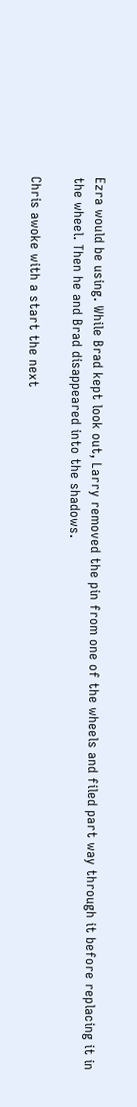Ezra would be using. While Brad kept look out, Larry removed the pin from one of the wheels and filed part way through it before replacing it in the wheel. Then he and Brad disappeared into the shadows.

Chris awoke with a start the next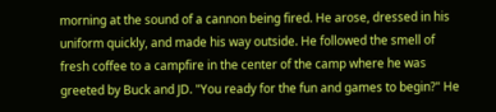morning at the sound of a cannon being fired. He arose, dressed in his uniform quickly, and made his way outside. He followed the smell of fresh coffee to a campfire in the center of the camp where he was greeted by Buck and JD. "You ready for the fun and games to begin?" He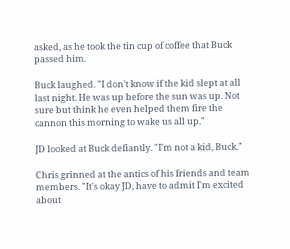asked, as he took the tin cup of coffee that Buck passed him.

Buck laughed. "I don't know if the kid slept at all last night. He was up before the sun was up. Not sure but think he even helped them fire the cannon this morning to wake us all up."

JD looked at Buck defiantly. "I'm not a kid, Buck."

Chris grinned at the antics of his friends and team members. "It's okay JD, have to admit I'm excited about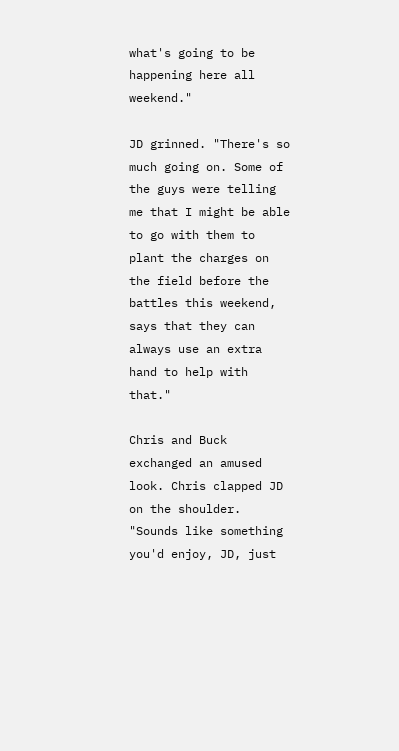what's going to be happening here all weekend."

JD grinned. "There's so much going on. Some of the guys were telling me that I might be able to go with them to plant the charges on the field before the battles this weekend, says that they can always use an extra hand to help with that."

Chris and Buck exchanged an amused look. Chris clapped JD on the shoulder. "Sounds like something you'd enjoy, JD, just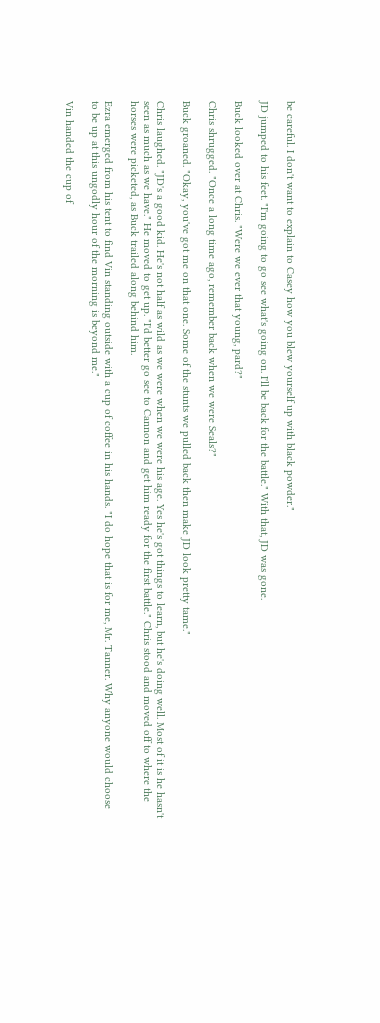be careful. I don't want to explain to Casey how you blew yourself up with black powder."

JD jumped to his feet. "I'm going to go see what's going on. I'll be back for the battle." With that, JD was gone.

Buck looked over at Chris. "Were we ever that young, pard?"

Chris shrugged. "Once a long time ago, remember back when we were Seals?"

Buck groaned. "Okay, you've got me on that one. Some of the stunts we pulled back then make JD look pretty tame."

Chris laughed. "JD's a good kid. He's not half as wild as we were when we were his age. Yes he's got things to learn, but he's doing well. Most of it is he hasn't seen as much as we have." He moved to get up. "I'd better go see to Cannon and get him ready for the first battle." Chris stood and moved off to where the horses were picketed, as Buck trailed along behind him.

Ezra emerged from his tent to find Vin standing outside with a cup of coffee in his hands. "I do hope that is for me, Mr. Tanner. Why anyone would choose to be up at this ungodly hour of the morning is beyond me."

Vin handed the cup of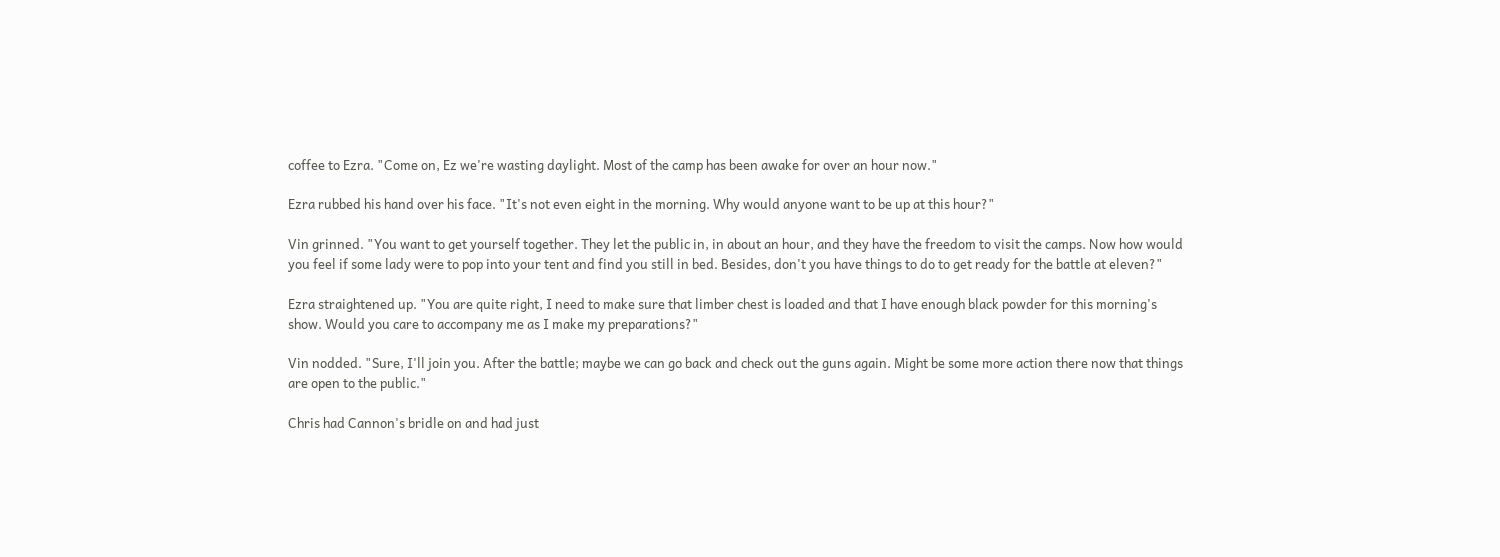coffee to Ezra. "Come on, Ez we're wasting daylight. Most of the camp has been awake for over an hour now."

Ezra rubbed his hand over his face. "It's not even eight in the morning. Why would anyone want to be up at this hour?"

Vin grinned. "You want to get yourself together. They let the public in, in about an hour, and they have the freedom to visit the camps. Now how would you feel if some lady were to pop into your tent and find you still in bed. Besides, don't you have things to do to get ready for the battle at eleven?"

Ezra straightened up. "You are quite right, I need to make sure that limber chest is loaded and that I have enough black powder for this morning's show. Would you care to accompany me as I make my preparations?"

Vin nodded. "Sure, I'll join you. After the battle; maybe we can go back and check out the guns again. Might be some more action there now that things are open to the public."

Chris had Cannon's bridle on and had just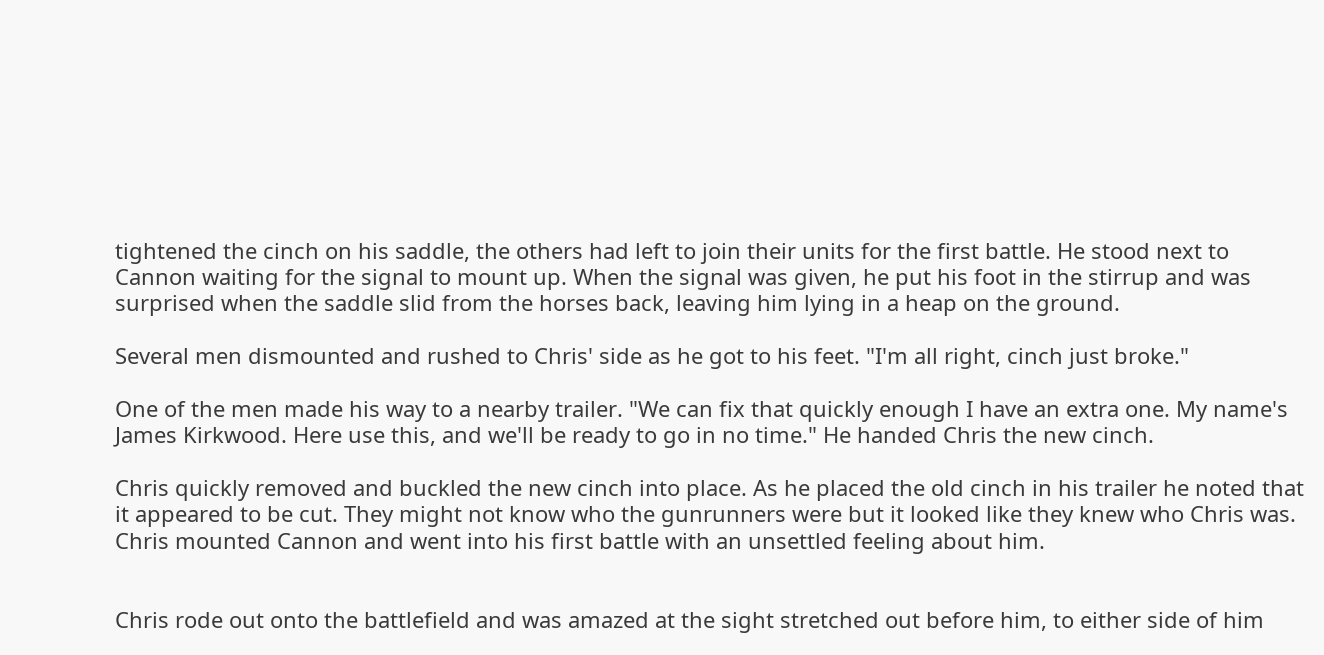tightened the cinch on his saddle, the others had left to join their units for the first battle. He stood next to Cannon waiting for the signal to mount up. When the signal was given, he put his foot in the stirrup and was surprised when the saddle slid from the horses back, leaving him lying in a heap on the ground.

Several men dismounted and rushed to Chris' side as he got to his feet. "I'm all right, cinch just broke."

One of the men made his way to a nearby trailer. "We can fix that quickly enough I have an extra one. My name's James Kirkwood. Here use this, and we'll be ready to go in no time." He handed Chris the new cinch.

Chris quickly removed and buckled the new cinch into place. As he placed the old cinch in his trailer he noted that it appeared to be cut. They might not know who the gunrunners were but it looked like they knew who Chris was. Chris mounted Cannon and went into his first battle with an unsettled feeling about him.


Chris rode out onto the battlefield and was amazed at the sight stretched out before him, to either side of him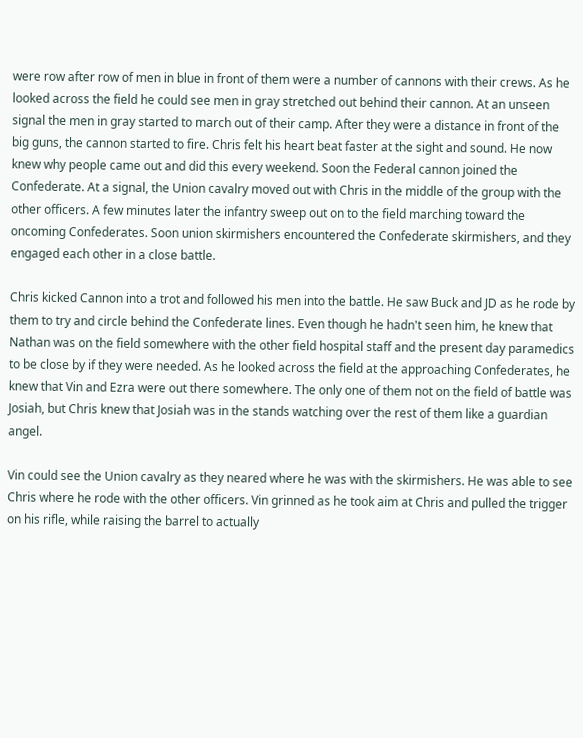were row after row of men in blue in front of them were a number of cannons with their crews. As he looked across the field he could see men in gray stretched out behind their cannon. At an unseen signal the men in gray started to march out of their camp. After they were a distance in front of the big guns, the cannon started to fire. Chris felt his heart beat faster at the sight and sound. He now knew why people came out and did this every weekend. Soon the Federal cannon joined the Confederate. At a signal, the Union cavalry moved out with Chris in the middle of the group with the other officers. A few minutes later the infantry sweep out on to the field marching toward the oncoming Confederates. Soon union skirmishers encountered the Confederate skirmishers, and they engaged each other in a close battle.

Chris kicked Cannon into a trot and followed his men into the battle. He saw Buck and JD as he rode by them to try and circle behind the Confederate lines. Even though he hadn't seen him, he knew that Nathan was on the field somewhere with the other field hospital staff and the present day paramedics to be close by if they were needed. As he looked across the field at the approaching Confederates, he knew that Vin and Ezra were out there somewhere. The only one of them not on the field of battle was Josiah, but Chris knew that Josiah was in the stands watching over the rest of them like a guardian angel.

Vin could see the Union cavalry as they neared where he was with the skirmishers. He was able to see Chris where he rode with the other officers. Vin grinned as he took aim at Chris and pulled the trigger on his rifle, while raising the barrel to actually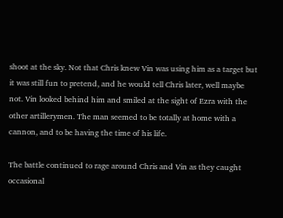shoot at the sky. Not that Chris knew Vin was using him as a target but it was still fun to pretend, and he would tell Chris later, well maybe not. Vin looked behind him and smiled at the sight of Ezra with the other artillerymen. The man seemed to be totally at home with a cannon, and to be having the time of his life.

The battle continued to rage around Chris and Vin as they caught occasional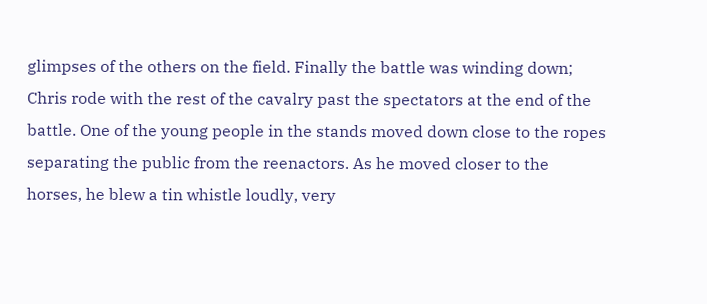glimpses of the others on the field. Finally the battle was winding down; Chris rode with the rest of the cavalry past the spectators at the end of the battle. One of the young people in the stands moved down close to the ropes separating the public from the reenactors. As he moved closer to the horses, he blew a tin whistle loudly, very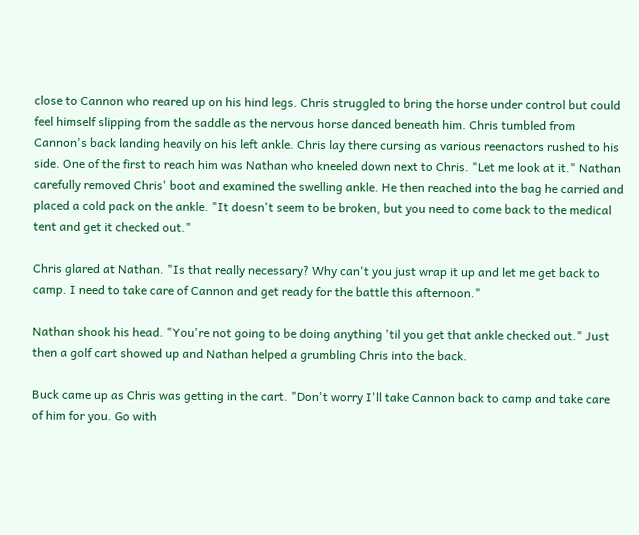close to Cannon who reared up on his hind legs. Chris struggled to bring the horse under control but could feel himself slipping from the saddle as the nervous horse danced beneath him. Chris tumbled from Cannon's back landing heavily on his left ankle. Chris lay there cursing as various reenactors rushed to his side. One of the first to reach him was Nathan who kneeled down next to Chris. "Let me look at it." Nathan carefully removed Chris' boot and examined the swelling ankle. He then reached into the bag he carried and placed a cold pack on the ankle. "It doesn't seem to be broken, but you need to come back to the medical tent and get it checked out."

Chris glared at Nathan. "Is that really necessary? Why can't you just wrap it up and let me get back to camp. I need to take care of Cannon and get ready for the battle this afternoon."

Nathan shook his head. "You're not going to be doing anything 'til you get that ankle checked out." Just then a golf cart showed up and Nathan helped a grumbling Chris into the back.

Buck came up as Chris was getting in the cart. "Don't worry I'll take Cannon back to camp and take care of him for you. Go with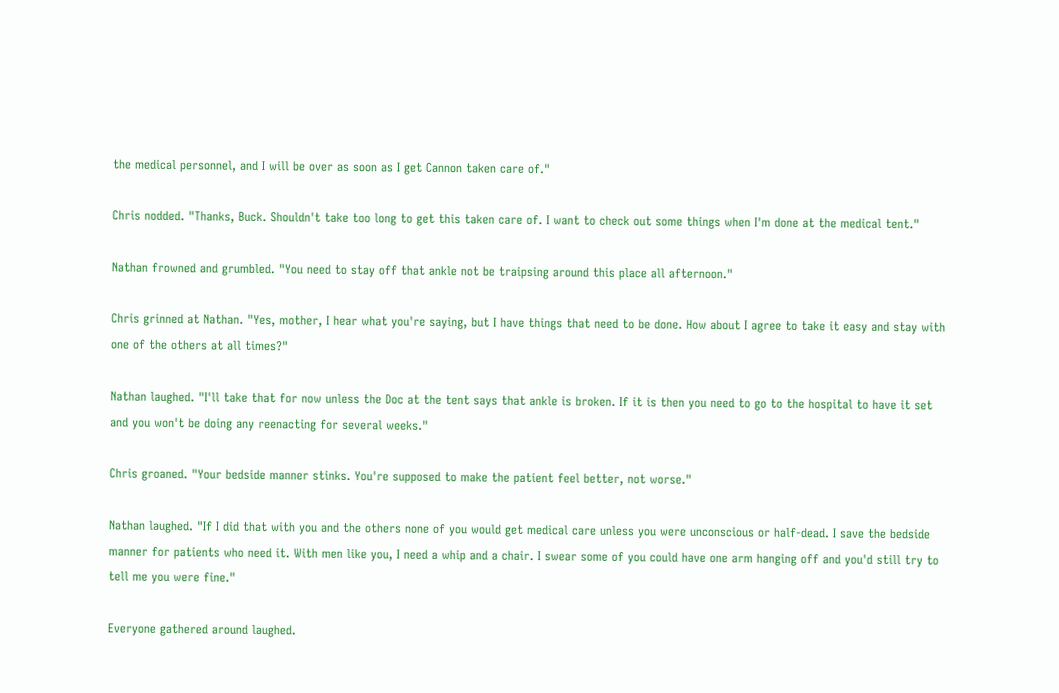the medical personnel, and I will be over as soon as I get Cannon taken care of."

Chris nodded. "Thanks, Buck. Shouldn't take too long to get this taken care of. I want to check out some things when I'm done at the medical tent."

Nathan frowned and grumbled. "You need to stay off that ankle not be traipsing around this place all afternoon."

Chris grinned at Nathan. "Yes, mother, I hear what you're saying, but I have things that need to be done. How about I agree to take it easy and stay with one of the others at all times?"

Nathan laughed. "I'll take that for now unless the Doc at the tent says that ankle is broken. If it is then you need to go to the hospital to have it set and you won't be doing any reenacting for several weeks."

Chris groaned. "Your bedside manner stinks. You're supposed to make the patient feel better, not worse."

Nathan laughed. "If I did that with you and the others none of you would get medical care unless you were unconscious or half-dead. I save the bedside manner for patients who need it. With men like you, I need a whip and a chair. I swear some of you could have one arm hanging off and you'd still try to tell me you were fine."

Everyone gathered around laughed.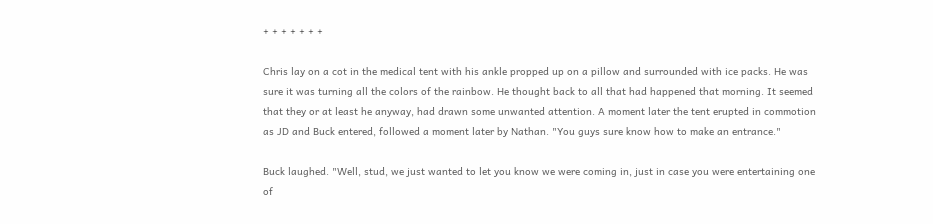+ + + + + + +

Chris lay on a cot in the medical tent with his ankle propped up on a pillow and surrounded with ice packs. He was sure it was turning all the colors of the rainbow. He thought back to all that had happened that morning. It seemed that they or at least he anyway, had drawn some unwanted attention. A moment later the tent erupted in commotion as JD and Buck entered, followed a moment later by Nathan. "You guys sure know how to make an entrance."

Buck laughed. "Well, stud, we just wanted to let you know we were coming in, just in case you were entertaining one of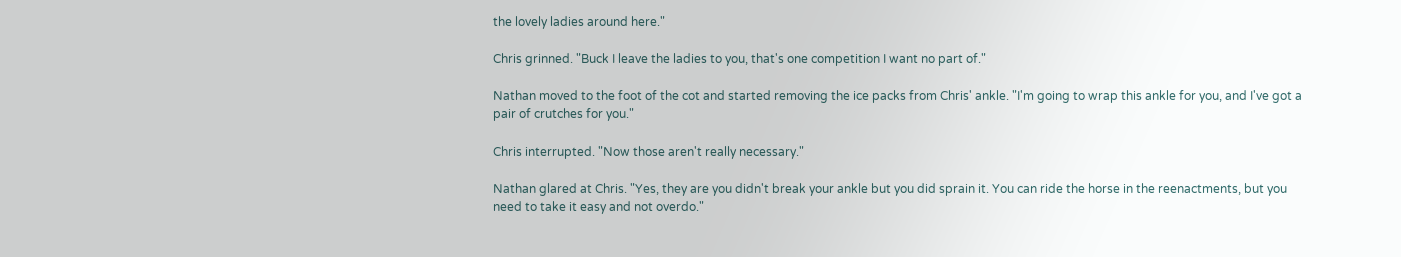the lovely ladies around here."

Chris grinned. "Buck I leave the ladies to you, that's one competition I want no part of."

Nathan moved to the foot of the cot and started removing the ice packs from Chris' ankle. "I'm going to wrap this ankle for you, and I've got a pair of crutches for you."

Chris interrupted. "Now those aren't really necessary."

Nathan glared at Chris. "Yes, they are you didn't break your ankle but you did sprain it. You can ride the horse in the reenactments, but you need to take it easy and not overdo."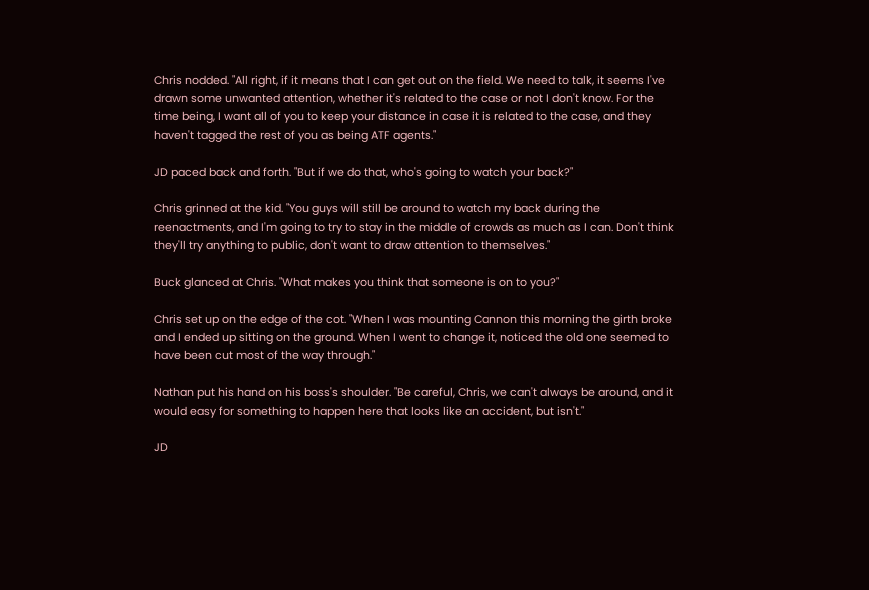Chris nodded. "All right, if it means that I can get out on the field. We need to talk, it seems I've drawn some unwanted attention, whether it's related to the case or not I don't know. For the time being, I want all of you to keep your distance in case it is related to the case, and they haven't tagged the rest of you as being ATF agents."

JD paced back and forth. "But if we do that, who's going to watch your back?"

Chris grinned at the kid. "You guys will still be around to watch my back during the reenactments, and I'm going to try to stay in the middle of crowds as much as I can. Don't think they'll try anything to public, don't want to draw attention to themselves."

Buck glanced at Chris. "What makes you think that someone is on to you?"

Chris set up on the edge of the cot. "When I was mounting Cannon this morning the girth broke and I ended up sitting on the ground. When I went to change it, noticed the old one seemed to have been cut most of the way through."

Nathan put his hand on his boss's shoulder. "Be careful, Chris, we can't always be around, and it would easy for something to happen here that looks like an accident, but isn't."

JD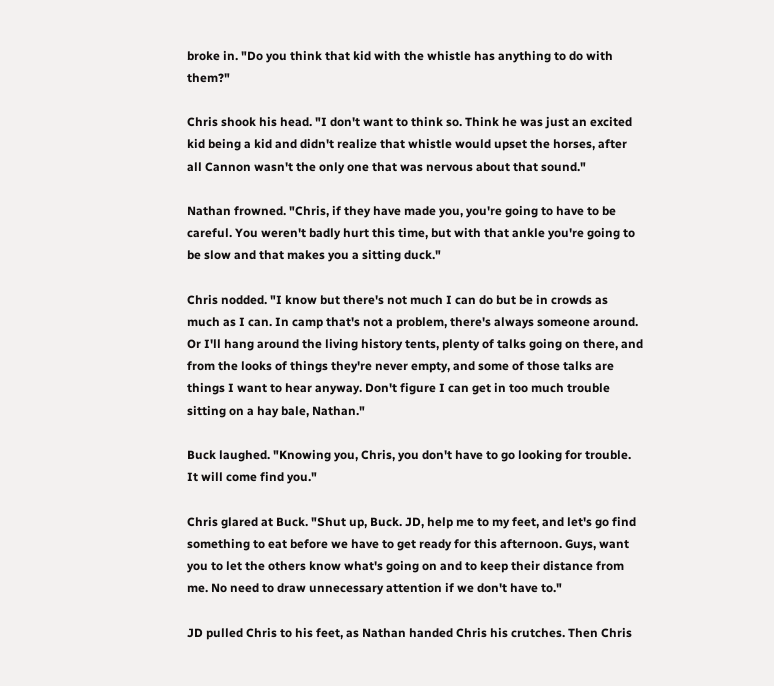broke in. "Do you think that kid with the whistle has anything to do with them?"

Chris shook his head. "I don't want to think so. Think he was just an excited kid being a kid and didn't realize that whistle would upset the horses, after all Cannon wasn't the only one that was nervous about that sound."

Nathan frowned. "Chris, if they have made you, you're going to have to be careful. You weren't badly hurt this time, but with that ankle you're going to be slow and that makes you a sitting duck."

Chris nodded. "I know but there's not much I can do but be in crowds as much as I can. In camp that's not a problem, there's always someone around. Or I'll hang around the living history tents, plenty of talks going on there, and from the looks of things they're never empty, and some of those talks are things I want to hear anyway. Don't figure I can get in too much trouble sitting on a hay bale, Nathan."

Buck laughed. "Knowing you, Chris, you don't have to go looking for trouble. It will come find you."

Chris glared at Buck. "Shut up, Buck. JD, help me to my feet, and let's go find something to eat before we have to get ready for this afternoon. Guys, want you to let the others know what's going on and to keep their distance from me. No need to draw unnecessary attention if we don't have to."

JD pulled Chris to his feet, as Nathan handed Chris his crutches. Then Chris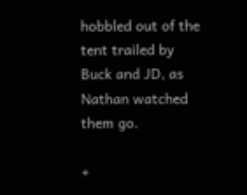hobbled out of the tent trailed by Buck and JD, as Nathan watched them go.

+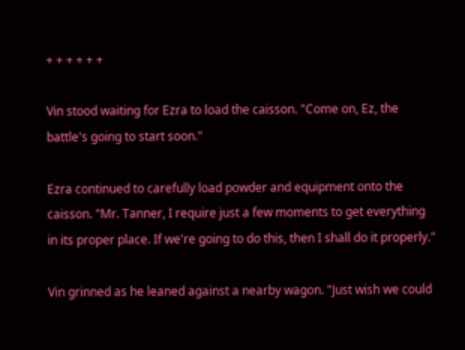+ + + + + +

Vin stood waiting for Ezra to load the caisson. "Come on, Ez, the battle's going to start soon."

Ezra continued to carefully load powder and equipment onto the caisson. "Mr. Tanner, I require just a few moments to get everything in its proper place. If we're going to do this, then I shall do it properly."

Vin grinned as he leaned against a nearby wagon. "Just wish we could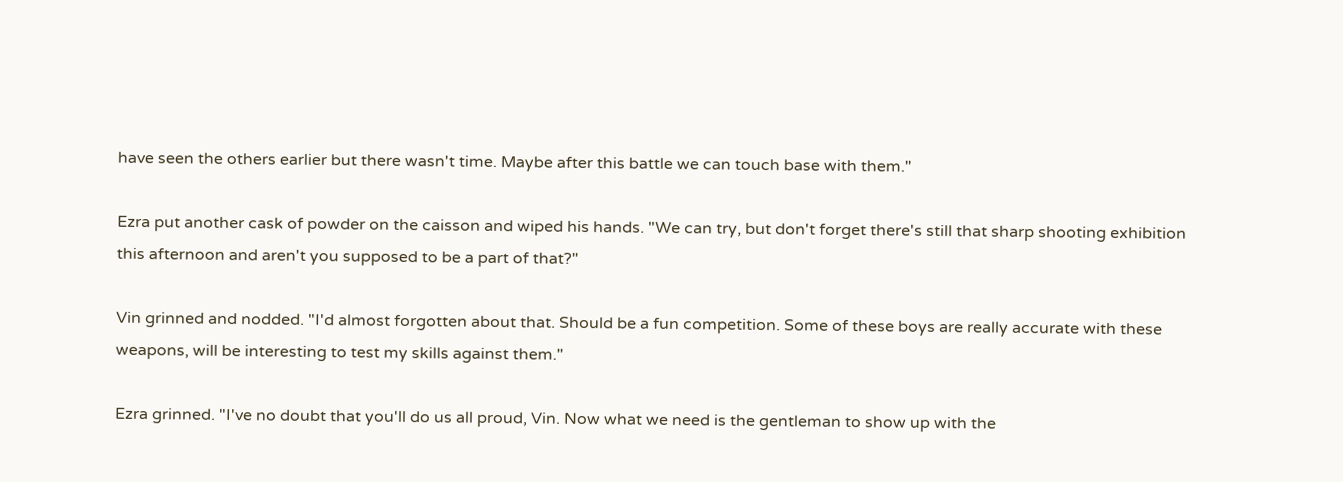have seen the others earlier but there wasn't time. Maybe after this battle we can touch base with them."

Ezra put another cask of powder on the caisson and wiped his hands. "We can try, but don't forget there's still that sharp shooting exhibition this afternoon and aren't you supposed to be a part of that?"

Vin grinned and nodded. "I'd almost forgotten about that. Should be a fun competition. Some of these boys are really accurate with these weapons, will be interesting to test my skills against them."

Ezra grinned. "I've no doubt that you'll do us all proud, Vin. Now what we need is the gentleman to show up with the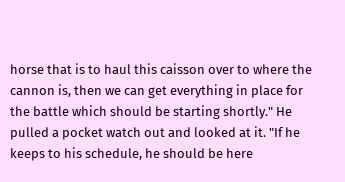horse that is to haul this caisson over to where the cannon is, then we can get everything in place for the battle which should be starting shortly." He pulled a pocket watch out and looked at it. "If he keeps to his schedule, he should be here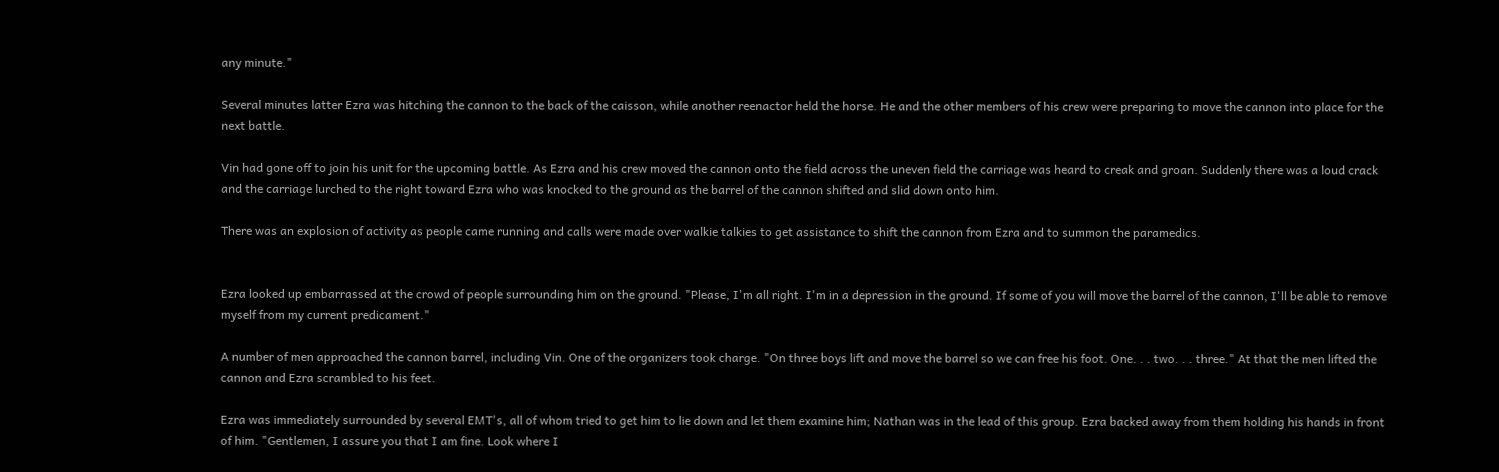any minute."

Several minutes latter Ezra was hitching the cannon to the back of the caisson, while another reenactor held the horse. He and the other members of his crew were preparing to move the cannon into place for the next battle.

Vin had gone off to join his unit for the upcoming battle. As Ezra and his crew moved the cannon onto the field across the uneven field the carriage was heard to creak and groan. Suddenly there was a loud crack and the carriage lurched to the right toward Ezra who was knocked to the ground as the barrel of the cannon shifted and slid down onto him.

There was an explosion of activity as people came running and calls were made over walkie talkies to get assistance to shift the cannon from Ezra and to summon the paramedics.


Ezra looked up embarrassed at the crowd of people surrounding him on the ground. "Please, I'm all right. I'm in a depression in the ground. If some of you will move the barrel of the cannon, I'll be able to remove myself from my current predicament."

A number of men approached the cannon barrel, including Vin. One of the organizers took charge. "On three boys lift and move the barrel so we can free his foot. One. . . two. . . three." At that the men lifted the cannon and Ezra scrambled to his feet.

Ezra was immediately surrounded by several EMT's, all of whom tried to get him to lie down and let them examine him; Nathan was in the lead of this group. Ezra backed away from them holding his hands in front of him. "Gentlemen, I assure you that I am fine. Look where I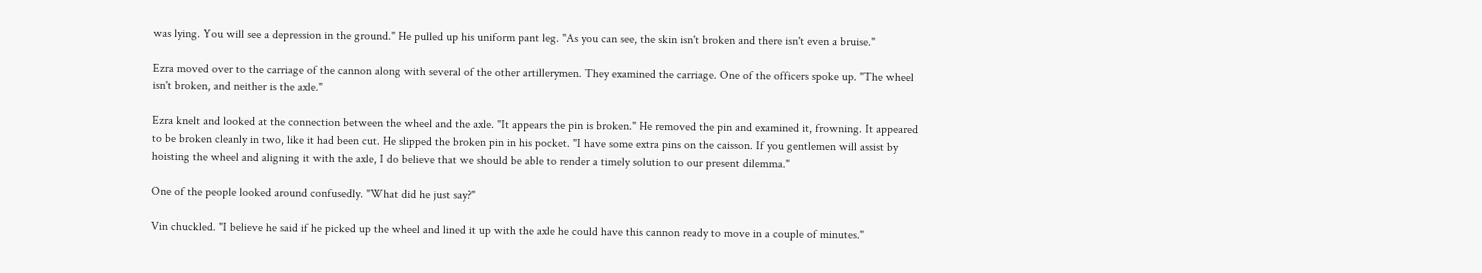was lying. You will see a depression in the ground." He pulled up his uniform pant leg. "As you can see, the skin isn't broken and there isn't even a bruise."

Ezra moved over to the carriage of the cannon along with several of the other artillerymen. They examined the carriage. One of the officers spoke up. "The wheel isn't broken, and neither is the axle."

Ezra knelt and looked at the connection between the wheel and the axle. "It appears the pin is broken." He removed the pin and examined it, frowning. It appeared to be broken cleanly in two, like it had been cut. He slipped the broken pin in his pocket. "I have some extra pins on the caisson. If you gentlemen will assist by hoisting the wheel and aligning it with the axle, I do believe that we should be able to render a timely solution to our present dilemma."

One of the people looked around confusedly. "What did he just say?"

Vin chuckled. "I believe he said if he picked up the wheel and lined it up with the axle he could have this cannon ready to move in a couple of minutes."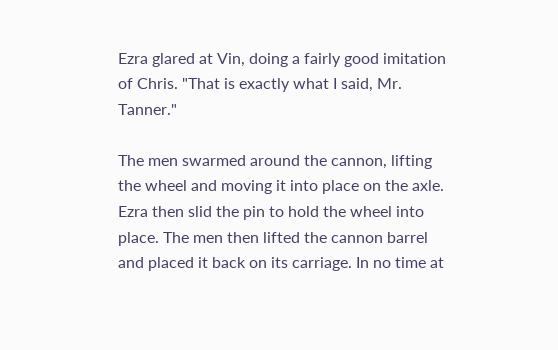Ezra glared at Vin, doing a fairly good imitation of Chris. "That is exactly what I said, Mr. Tanner."

The men swarmed around the cannon, lifting the wheel and moving it into place on the axle. Ezra then slid the pin to hold the wheel into place. The men then lifted the cannon barrel and placed it back on its carriage. In no time at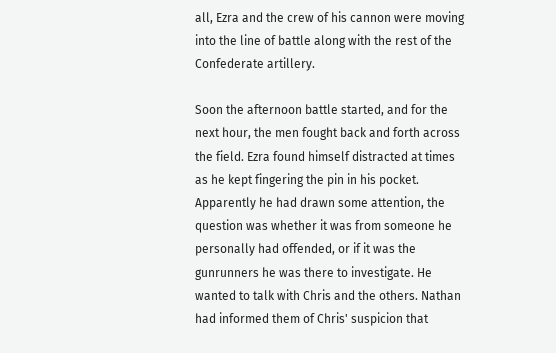all, Ezra and the crew of his cannon were moving into the line of battle along with the rest of the Confederate artillery.

Soon the afternoon battle started, and for the next hour, the men fought back and forth across the field. Ezra found himself distracted at times as he kept fingering the pin in his pocket. Apparently he had drawn some attention, the question was whether it was from someone he personally had offended, or if it was the gunrunners he was there to investigate. He wanted to talk with Chris and the others. Nathan had informed them of Chris' suspicion that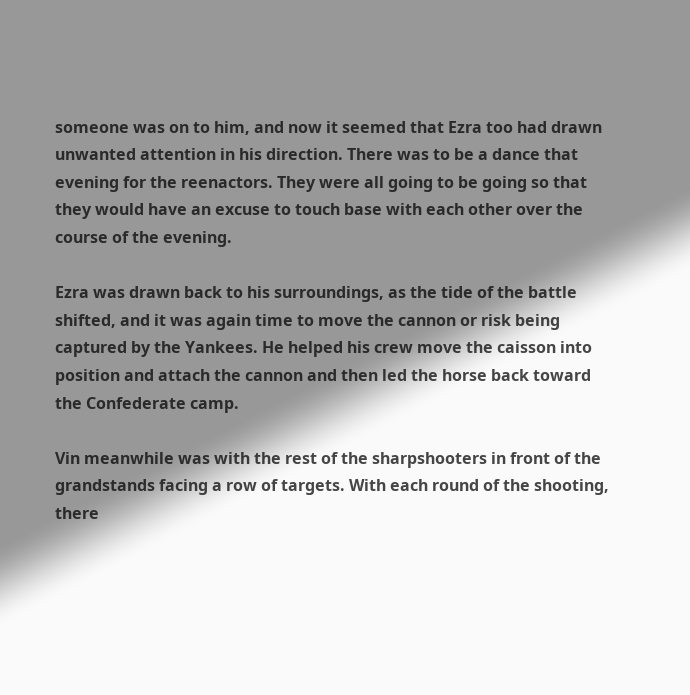someone was on to him, and now it seemed that Ezra too had drawn unwanted attention in his direction. There was to be a dance that evening for the reenactors. They were all going to be going so that they would have an excuse to touch base with each other over the course of the evening.

Ezra was drawn back to his surroundings, as the tide of the battle shifted, and it was again time to move the cannon or risk being captured by the Yankees. He helped his crew move the caisson into position and attach the cannon and then led the horse back toward the Confederate camp.

Vin meanwhile was with the rest of the sharpshooters in front of the grandstands facing a row of targets. With each round of the shooting, there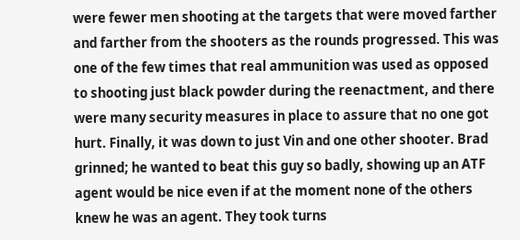were fewer men shooting at the targets that were moved farther and farther from the shooters as the rounds progressed. This was one of the few times that real ammunition was used as opposed to shooting just black powder during the reenactment, and there were many security measures in place to assure that no one got hurt. Finally, it was down to just Vin and one other shooter. Brad grinned; he wanted to beat this guy so badly, showing up an ATF agent would be nice even if at the moment none of the others knew he was an agent. They took turns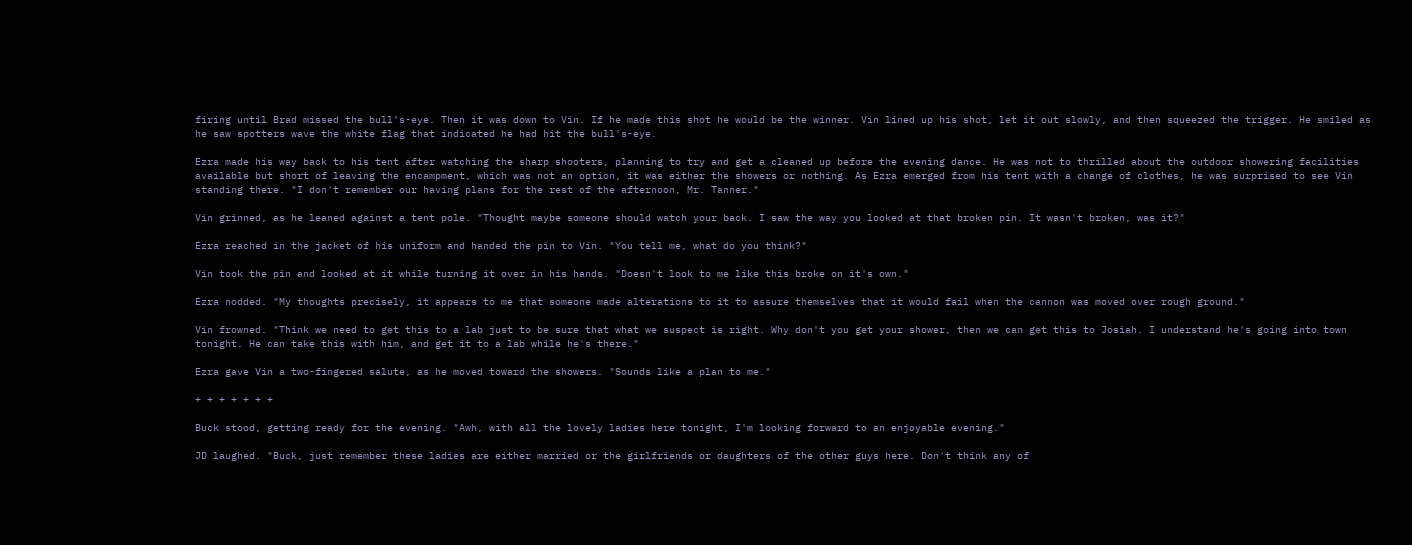firing until Brad missed the bull's-eye. Then it was down to Vin. If he made this shot he would be the winner. Vin lined up his shot, let it out slowly, and then squeezed the trigger. He smiled as he saw spotters wave the white flag that indicated he had hit the bull's-eye.

Ezra made his way back to his tent after watching the sharp shooters, planning to try and get a cleaned up before the evening dance. He was not to thrilled about the outdoor showering facilities available but short of leaving the encampment, which was not an option, it was either the showers or nothing. As Ezra emerged from his tent with a change of clothes, he was surprised to see Vin standing there. "I don't remember our having plans for the rest of the afternoon, Mr. Tanner."

Vin grinned, as he leaned against a tent pole. "Thought maybe someone should watch your back. I saw the way you looked at that broken pin. It wasn't broken, was it?"

Ezra reached in the jacket of his uniform and handed the pin to Vin. "You tell me, what do you think?"

Vin took the pin and looked at it while turning it over in his hands. "Doesn't look to me like this broke on it's own."

Ezra nodded. "My thoughts precisely, it appears to me that someone made alterations to it to assure themselves that it would fail when the cannon was moved over rough ground."

Vin frowned. "Think we need to get this to a lab just to be sure that what we suspect is right. Why don't you get your shower, then we can get this to Josiah. I understand he's going into town tonight. He can take this with him, and get it to a lab while he's there."

Ezra gave Vin a two-fingered salute, as he moved toward the showers. "Sounds like a plan to me."

+ + + + + + +

Buck stood, getting ready for the evening. "Awh, with all the lovely ladies here tonight, I'm looking forward to an enjoyable evening."

JD laughed. "Buck, just remember these ladies are either married or the girlfriends or daughters of the other guys here. Don't think any of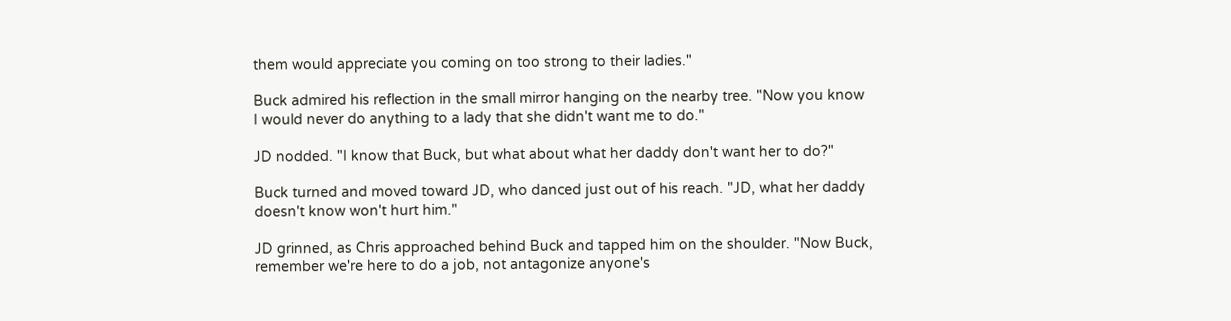them would appreciate you coming on too strong to their ladies."

Buck admired his reflection in the small mirror hanging on the nearby tree. "Now you know I would never do anything to a lady that she didn't want me to do."

JD nodded. "I know that Buck, but what about what her daddy don't want her to do?"

Buck turned and moved toward JD, who danced just out of his reach. "JD, what her daddy doesn't know won't hurt him."

JD grinned, as Chris approached behind Buck and tapped him on the shoulder. "Now Buck, remember we're here to do a job, not antagonize anyone's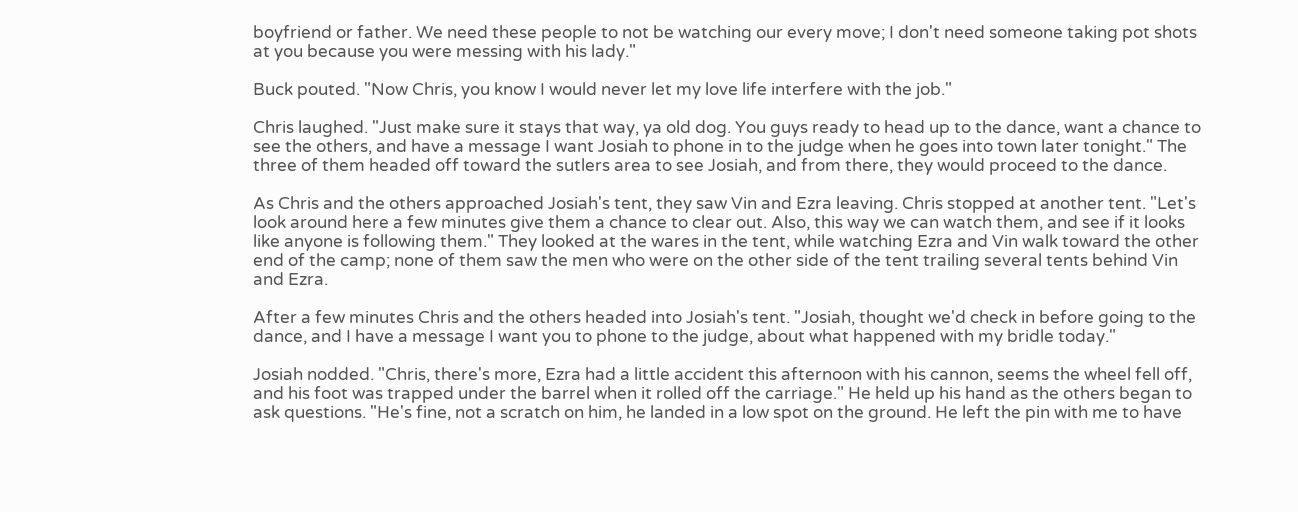boyfriend or father. We need these people to not be watching our every move; I don't need someone taking pot shots at you because you were messing with his lady."

Buck pouted. "Now Chris, you know I would never let my love life interfere with the job."

Chris laughed. "Just make sure it stays that way, ya old dog. You guys ready to head up to the dance, want a chance to see the others, and have a message I want Josiah to phone in to the judge when he goes into town later tonight." The three of them headed off toward the sutlers area to see Josiah, and from there, they would proceed to the dance.

As Chris and the others approached Josiah's tent, they saw Vin and Ezra leaving. Chris stopped at another tent. "Let's look around here a few minutes give them a chance to clear out. Also, this way we can watch them, and see if it looks like anyone is following them." They looked at the wares in the tent, while watching Ezra and Vin walk toward the other end of the camp; none of them saw the men who were on the other side of the tent trailing several tents behind Vin and Ezra.

After a few minutes Chris and the others headed into Josiah's tent. "Josiah, thought we'd check in before going to the dance, and I have a message I want you to phone to the judge, about what happened with my bridle today."

Josiah nodded. "Chris, there's more, Ezra had a little accident this afternoon with his cannon, seems the wheel fell off, and his foot was trapped under the barrel when it rolled off the carriage." He held up his hand as the others began to ask questions. "He's fine, not a scratch on him, he landed in a low spot on the ground. He left the pin with me to have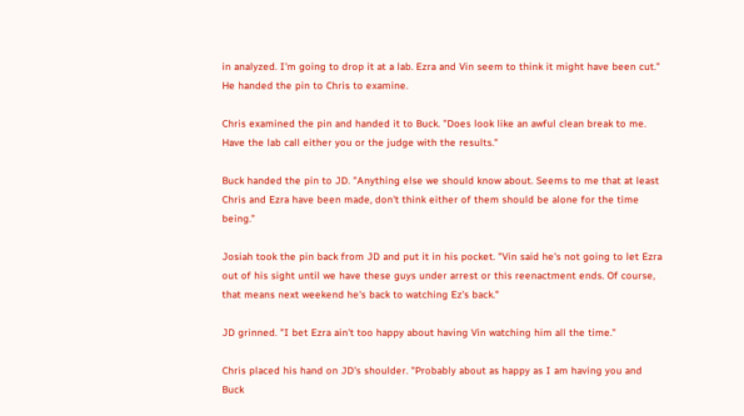in analyzed. I'm going to drop it at a lab. Ezra and Vin seem to think it might have been cut." He handed the pin to Chris to examine.

Chris examined the pin and handed it to Buck. "Does look like an awful clean break to me. Have the lab call either you or the judge with the results."

Buck handed the pin to JD. "Anything else we should know about. Seems to me that at least Chris and Ezra have been made, don't think either of them should be alone for the time being."

Josiah took the pin back from JD and put it in his pocket. "Vin said he's not going to let Ezra out of his sight until we have these guys under arrest or this reenactment ends. Of course, that means next weekend he's back to watching Ez's back."

JD grinned. "I bet Ezra ain't too happy about having Vin watching him all the time."

Chris placed his hand on JD's shoulder. "Probably about as happy as I am having you and Buck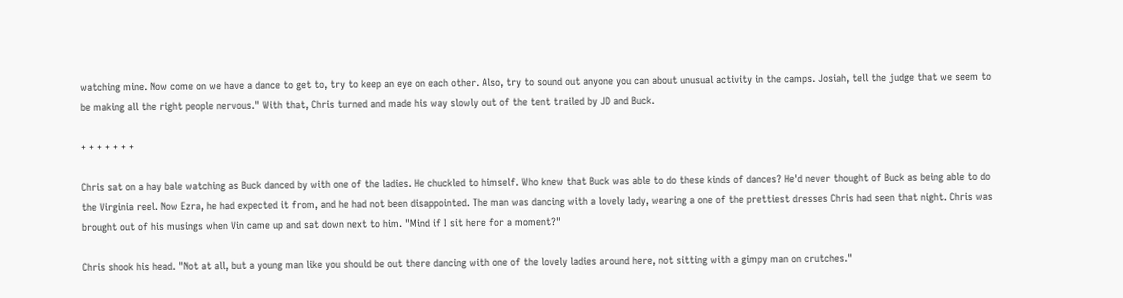watching mine. Now come on we have a dance to get to, try to keep an eye on each other. Also, try to sound out anyone you can about unusual activity in the camps. Josiah, tell the judge that we seem to be making all the right people nervous." With that, Chris turned and made his way slowly out of the tent trailed by JD and Buck.

+ + + + + + +

Chris sat on a hay bale watching as Buck danced by with one of the ladies. He chuckled to himself. Who knew that Buck was able to do these kinds of dances? He'd never thought of Buck as being able to do the Virginia reel. Now Ezra, he had expected it from, and he had not been disappointed. The man was dancing with a lovely lady, wearing a one of the prettiest dresses Chris had seen that night. Chris was brought out of his musings when Vin came up and sat down next to him. "Mind if I sit here for a moment?"

Chris shook his head. "Not at all, but a young man like you should be out there dancing with one of the lovely ladies around here, not sitting with a gimpy man on crutches."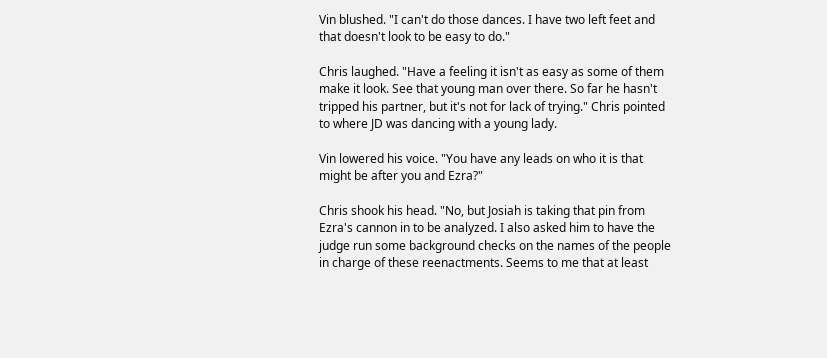Vin blushed. "I can't do those dances. I have two left feet and that doesn't look to be easy to do."

Chris laughed. "Have a feeling it isn't as easy as some of them make it look. See that young man over there. So far he hasn't tripped his partner, but it's not for lack of trying." Chris pointed to where JD was dancing with a young lady.

Vin lowered his voice. "You have any leads on who it is that might be after you and Ezra?"

Chris shook his head. "No, but Josiah is taking that pin from Ezra's cannon in to be analyzed. I also asked him to have the judge run some background checks on the names of the people in charge of these reenactments. Seems to me that at least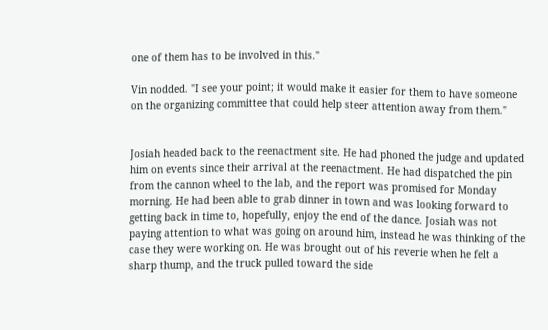one of them has to be involved in this."

Vin nodded. "I see your point; it would make it easier for them to have someone on the organizing committee that could help steer attention away from them."


Josiah headed back to the reenactment site. He had phoned the judge and updated him on events since their arrival at the reenactment. He had dispatched the pin from the cannon wheel to the lab, and the report was promised for Monday morning. He had been able to grab dinner in town and was looking forward to getting back in time to, hopefully, enjoy the end of the dance. Josiah was not paying attention to what was going on around him, instead he was thinking of the case they were working on. He was brought out of his reverie when he felt a sharp thump, and the truck pulled toward the side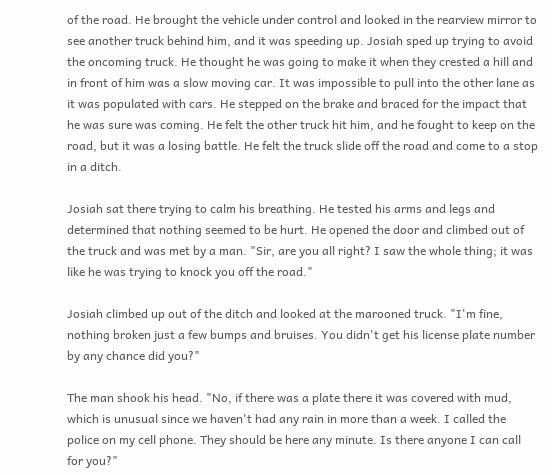of the road. He brought the vehicle under control and looked in the rearview mirror to see another truck behind him, and it was speeding up. Josiah sped up trying to avoid the oncoming truck. He thought he was going to make it when they crested a hill and in front of him was a slow moving car. It was impossible to pull into the other lane as it was populated with cars. He stepped on the brake and braced for the impact that he was sure was coming. He felt the other truck hit him, and he fought to keep on the road, but it was a losing battle. He felt the truck slide off the road and come to a stop in a ditch.

Josiah sat there trying to calm his breathing. He tested his arms and legs and determined that nothing seemed to be hurt. He opened the door and climbed out of the truck and was met by a man. "Sir, are you all right? I saw the whole thing; it was like he was trying to knock you off the road."

Josiah climbed up out of the ditch and looked at the marooned truck. "I'm fine, nothing broken just a few bumps and bruises. You didn't get his license plate number by any chance did you?"

The man shook his head. "No, if there was a plate there it was covered with mud, which is unusual since we haven't had any rain in more than a week. I called the police on my cell phone. They should be here any minute. Is there anyone I can call for you?"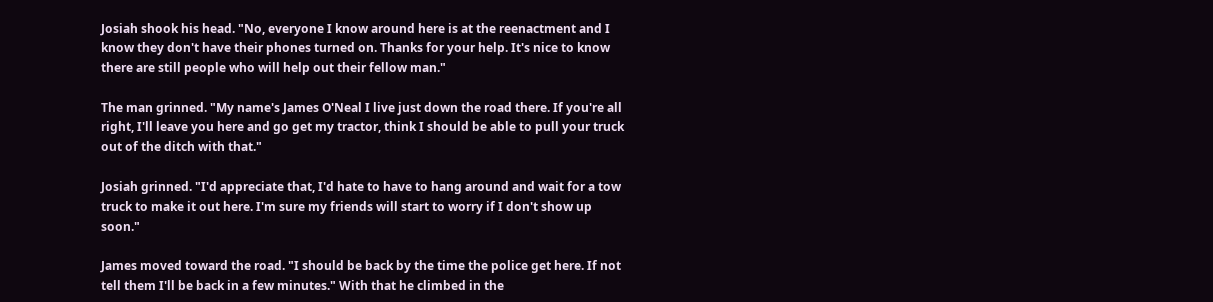Josiah shook his head. "No, everyone I know around here is at the reenactment and I know they don't have their phones turned on. Thanks for your help. It's nice to know there are still people who will help out their fellow man."

The man grinned. "My name's James O'Neal I live just down the road there. If you're all right, I'll leave you here and go get my tractor, think I should be able to pull your truck out of the ditch with that."

Josiah grinned. "I'd appreciate that, I'd hate to have to hang around and wait for a tow truck to make it out here. I'm sure my friends will start to worry if I don't show up soon."

James moved toward the road. "I should be back by the time the police get here. If not tell them I'll be back in a few minutes." With that he climbed in the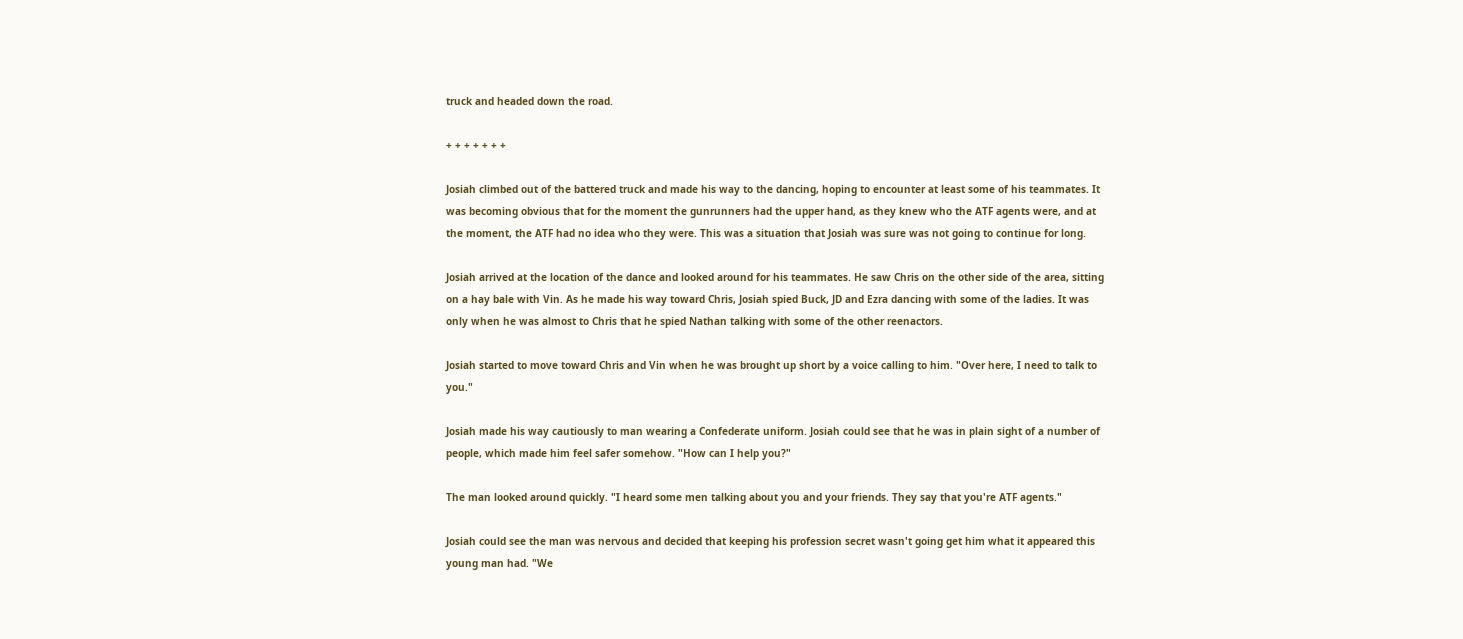truck and headed down the road.

+ + + + + + +

Josiah climbed out of the battered truck and made his way to the dancing, hoping to encounter at least some of his teammates. It was becoming obvious that for the moment the gunrunners had the upper hand, as they knew who the ATF agents were, and at the moment, the ATF had no idea who they were. This was a situation that Josiah was sure was not going to continue for long.

Josiah arrived at the location of the dance and looked around for his teammates. He saw Chris on the other side of the area, sitting on a hay bale with Vin. As he made his way toward Chris, Josiah spied Buck, JD and Ezra dancing with some of the ladies. It was only when he was almost to Chris that he spied Nathan talking with some of the other reenactors.

Josiah started to move toward Chris and Vin when he was brought up short by a voice calling to him. "Over here, I need to talk to you."

Josiah made his way cautiously to man wearing a Confederate uniform. Josiah could see that he was in plain sight of a number of people, which made him feel safer somehow. "How can I help you?"

The man looked around quickly. "I heard some men talking about you and your friends. They say that you're ATF agents."

Josiah could see the man was nervous and decided that keeping his profession secret wasn't going get him what it appeared this young man had. "We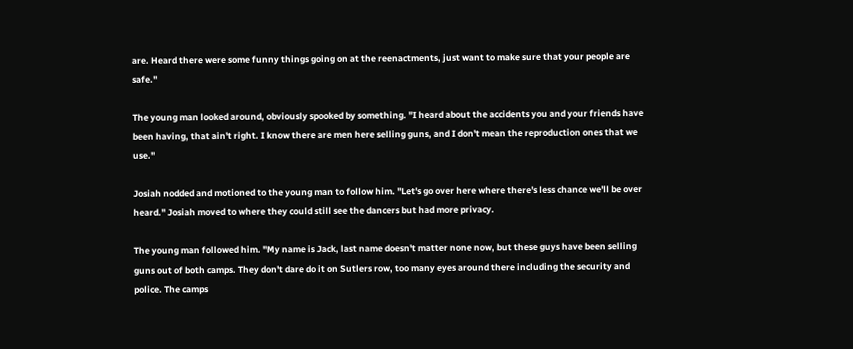are. Heard there were some funny things going on at the reenactments, just want to make sure that your people are safe."

The young man looked around, obviously spooked by something. "I heard about the accidents you and your friends have been having, that ain't right. I know there are men here selling guns, and I don't mean the reproduction ones that we use."

Josiah nodded and motioned to the young man to follow him. "Let's go over here where there's less chance we'll be over heard." Josiah moved to where they could still see the dancers but had more privacy.

The young man followed him. "My name is Jack, last name doesn't matter none now, but these guys have been selling guns out of both camps. They don't dare do it on Sutlers row, too many eyes around there including the security and police. The camps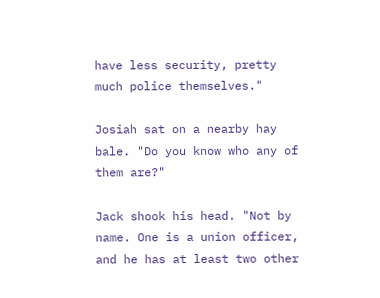have less security, pretty much police themselves."

Josiah sat on a nearby hay bale. "Do you know who any of them are?"

Jack shook his head. "Not by name. One is a union officer, and he has at least two other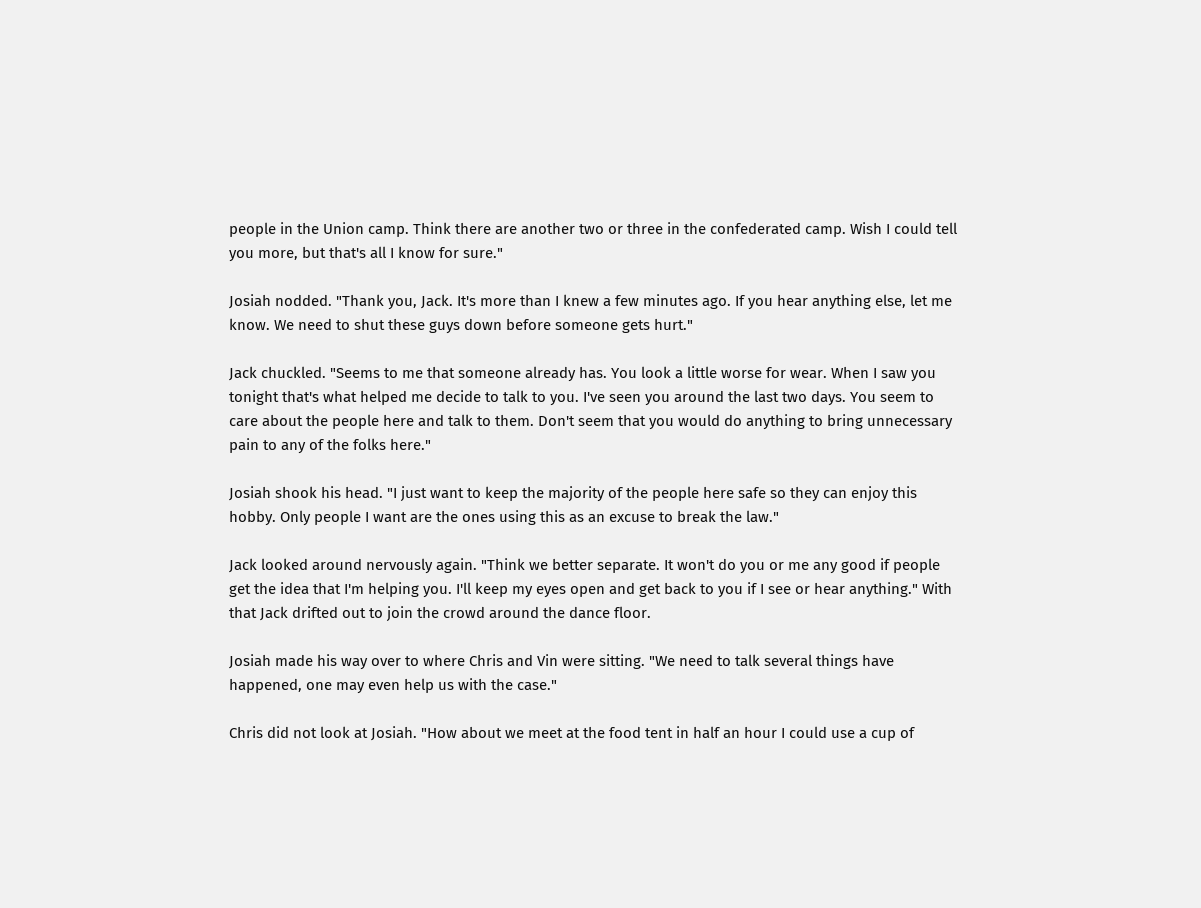people in the Union camp. Think there are another two or three in the confederated camp. Wish I could tell you more, but that's all I know for sure."

Josiah nodded. "Thank you, Jack. It's more than I knew a few minutes ago. If you hear anything else, let me know. We need to shut these guys down before someone gets hurt."

Jack chuckled. "Seems to me that someone already has. You look a little worse for wear. When I saw you tonight that's what helped me decide to talk to you. I've seen you around the last two days. You seem to care about the people here and talk to them. Don't seem that you would do anything to bring unnecessary pain to any of the folks here."

Josiah shook his head. "I just want to keep the majority of the people here safe so they can enjoy this hobby. Only people I want are the ones using this as an excuse to break the law."

Jack looked around nervously again. "Think we better separate. It won't do you or me any good if people get the idea that I'm helping you. I'll keep my eyes open and get back to you if I see or hear anything." With that Jack drifted out to join the crowd around the dance floor.

Josiah made his way over to where Chris and Vin were sitting. "We need to talk several things have happened, one may even help us with the case."

Chris did not look at Josiah. "How about we meet at the food tent in half an hour I could use a cup of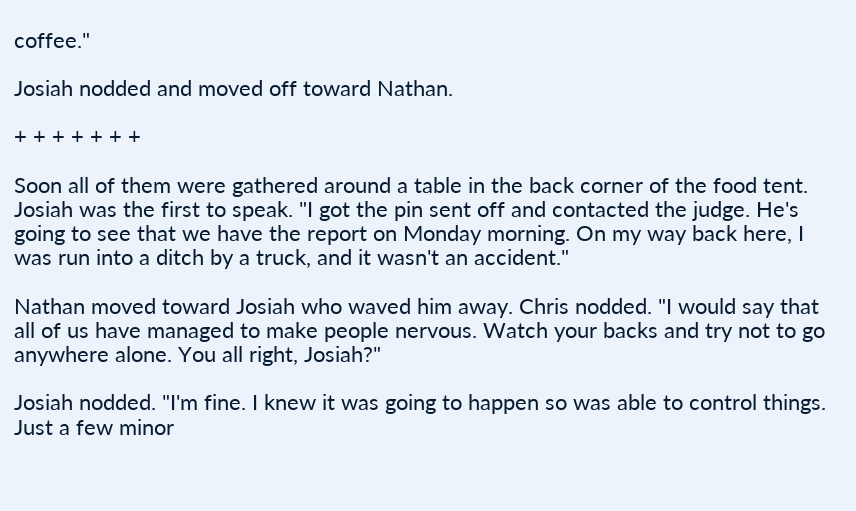coffee."

Josiah nodded and moved off toward Nathan.

+ + + + + + +

Soon all of them were gathered around a table in the back corner of the food tent. Josiah was the first to speak. "I got the pin sent off and contacted the judge. He's going to see that we have the report on Monday morning. On my way back here, I was run into a ditch by a truck, and it wasn't an accident."

Nathan moved toward Josiah who waved him away. Chris nodded. "I would say that all of us have managed to make people nervous. Watch your backs and try not to go anywhere alone. You all right, Josiah?"

Josiah nodded. "I'm fine. I knew it was going to happen so was able to control things. Just a few minor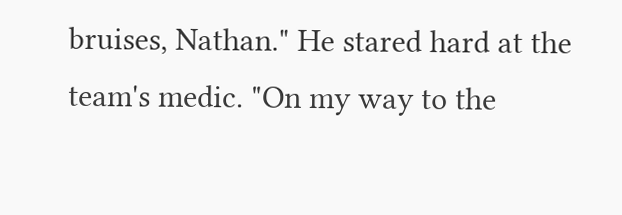bruises, Nathan." He stared hard at the team's medic. "On my way to the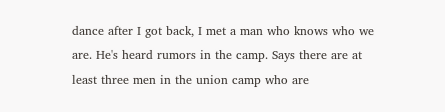dance after I got back, I met a man who knows who we are. He's heard rumors in the camp. Says there are at least three men in the union camp who are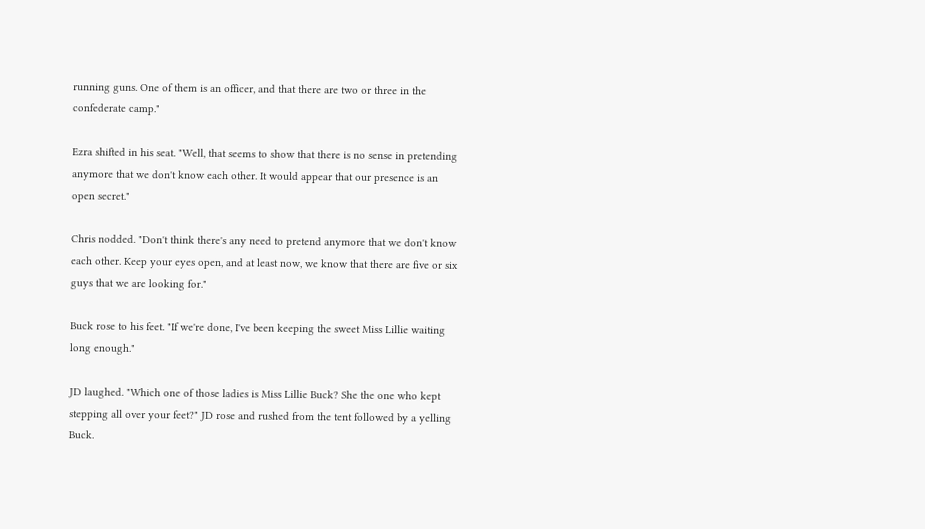running guns. One of them is an officer, and that there are two or three in the confederate camp."

Ezra shifted in his seat. "Well, that seems to show that there is no sense in pretending anymore that we don't know each other. It would appear that our presence is an open secret."

Chris nodded. "Don't think there's any need to pretend anymore that we don't know each other. Keep your eyes open, and at least now, we know that there are five or six guys that we are looking for."

Buck rose to his feet. "If we're done, I've been keeping the sweet Miss Lillie waiting long enough."

JD laughed. "Which one of those ladies is Miss Lillie Buck? She the one who kept stepping all over your feet?" JD rose and rushed from the tent followed by a yelling Buck.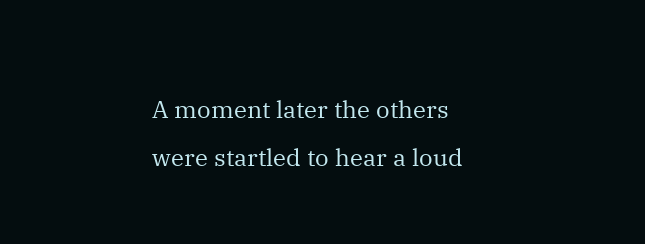A moment later the others were startled to hear a loud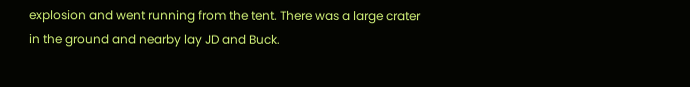explosion and went running from the tent. There was a large crater in the ground and nearby lay JD and Buck.